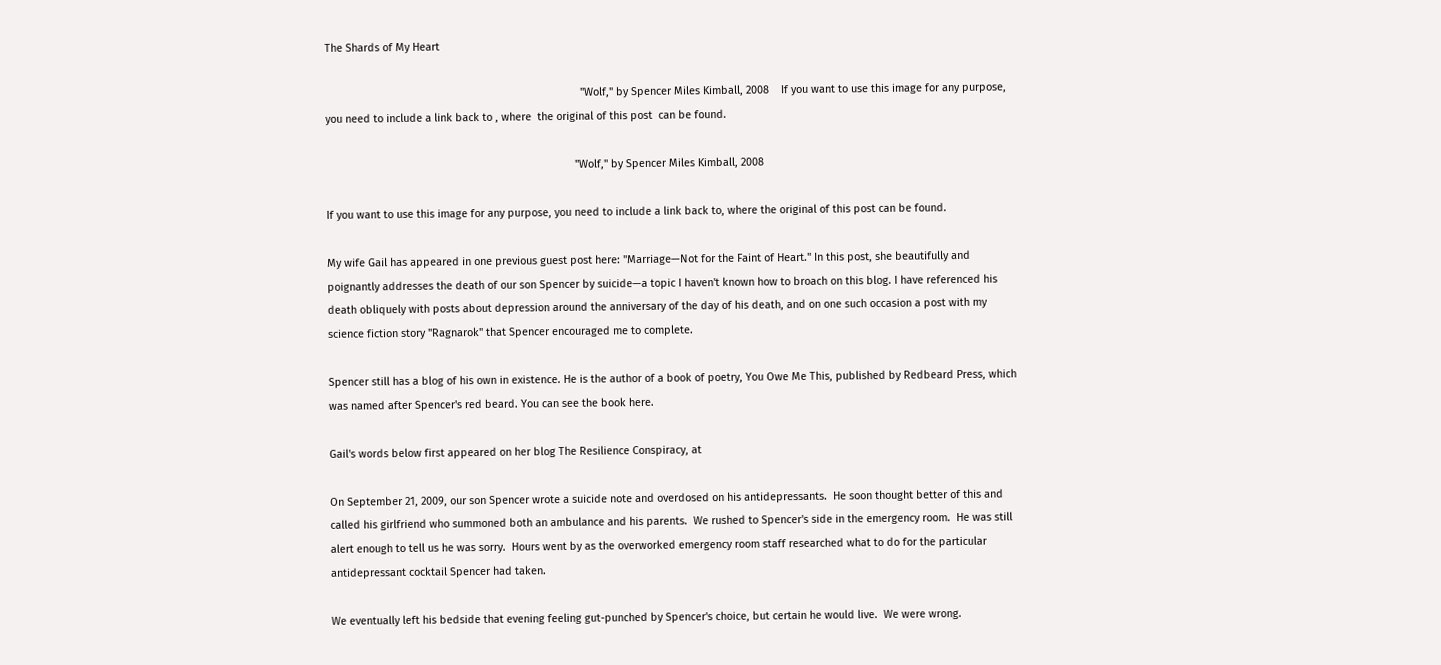The Shards of My Heart

                                                                                     "Wolf," by Spencer Miles Kimball, 2008    If you want to use this image for any purpose, you need to include a link back to , where  the original of this post  can be found.

                                                                                   "Wolf," by Spencer Miles Kimball, 2008

If you want to use this image for any purpose, you need to include a link back to, where the original of this post can be found.

My wife Gail has appeared in one previous guest post here: "Marriage—Not for the Faint of Heart." In this post, she beautifully and poignantly addresses the death of our son Spencer by suicide—a topic I haven't known how to broach on this blog. I have referenced his death obliquely with posts about depression around the anniversary of the day of his death, and on one such occasion a post with my science fiction story "Ragnarok" that Spencer encouraged me to complete.

Spencer still has a blog of his own in existence. He is the author of a book of poetry, You Owe Me This, published by Redbeard Press, which was named after Spencer's red beard. You can see the book here.

Gail's words below first appeared on her blog The Resilience Conspiracy, at

On September 21, 2009, our son Spencer wrote a suicide note and overdosed on his antidepressants.  He soon thought better of this and called his girlfriend who summoned both an ambulance and his parents.  We rushed to Spencer's side in the emergency room.  He was still alert enough to tell us he was sorry.  Hours went by as the overworked emergency room staff researched what to do for the particular antidepressant cocktail Spencer had taken.

We eventually left his bedside that evening feeling gut-punched by Spencer's choice, but certain he would live.  We were wrong.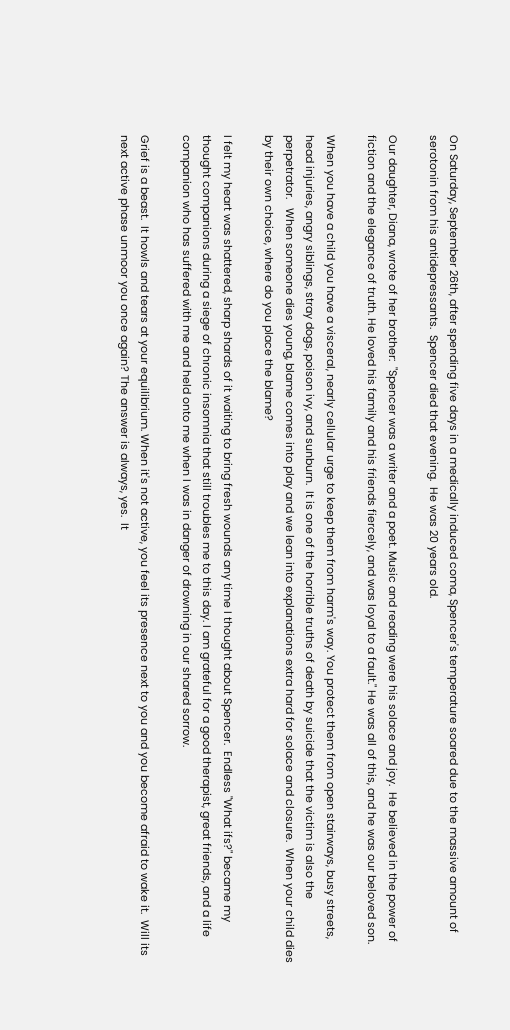On Saturday, September 26th, after spending five days in a medically induced coma, Spencer's temperature soared due to the massive amount of serotonin from his antidepressants.  Spencer died that evening.  He was 20 years old.

Our daughter, Diana, wrote of her brother:  "Spencer was a writer and a poet. Music and reading were his solace and joy.  He believed in the power of fiction and the elegance of truth. He loved his family and his friends fiercely, and was loyal to a fault." He was all of this, and he was our beloved son.

When you have a child you have a visceral, nearly cellular urge to keep them from harm's way. You protect them from open stairways, busy streets, head injuries, angry siblings, stray dogs, poison ivy, and sunburn.  It is one of the horrible truths of death by suicide that the victim is also the perpetrator.   When someone dies young, blame comes into play and we lean into explanations extra hard for solace and closure.  When your child dies by their own choice, where do you place the blame?

I felt my heart was shattered, sharp shards of it waiting to bring fresh wounds any time I thought about Spencer.  Endless "What ifs?" became my thought companions during a siege of chronic insomnia that still troubles me to this day. I am grateful for a good therapist, great friends, and a life companion who has suffered with me and held onto me when I was in danger of drowning in our shared sorrow.

Grief is a beast.  It howls and tears at your equilibrium. When it's not active, you feel its presence next to you and you become afraid to wake it.  Will its next active phase unmoor you once again? The answer is always, yes.  It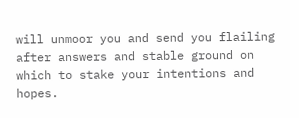will unmoor you and send you flailing after answers and stable ground on which to stake your intentions and hopes.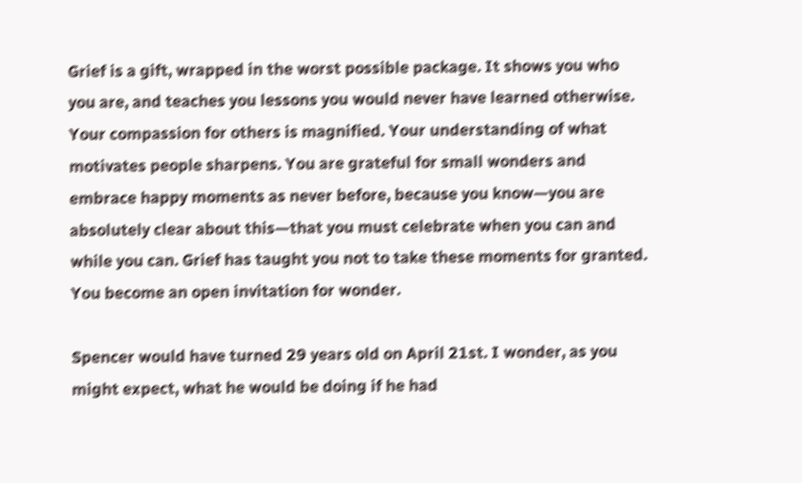Grief is a gift, wrapped in the worst possible package. It shows you who you are, and teaches you lessons you would never have learned otherwise. Your compassion for others is magnified. Your understanding of what motivates people sharpens. You are grateful for small wonders and embrace happy moments as never before, because you know—you are absolutely clear about this—that you must celebrate when you can and while you can. Grief has taught you not to take these moments for granted.  You become an open invitation for wonder.

Spencer would have turned 29 years old on April 21st. I wonder, as you might expect, what he would be doing if he had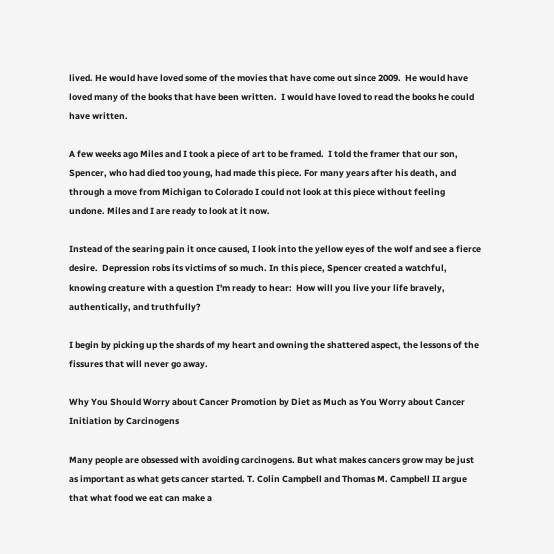lived. He would have loved some of the movies that have come out since 2009.  He would have loved many of the books that have been written.  I would have loved to read the books he could have written.

A few weeks ago Miles and I took a piece of art to be framed.  I told the framer that our son, Spencer, who had died too young, had made this piece. For many years after his death, and through a move from Michigan to Colorado I could not look at this piece without feeling undone. Miles and I are ready to look at it now.

Instead of the searing pain it once caused, I look into the yellow eyes of the wolf and see a fierce desire.  Depression robs its victims of so much. In this piece, Spencer created a watchful, knowing creature with a question I'm ready to hear:  How will you live your life bravely, authentically, and truthfully?

I begin by picking up the shards of my heart and owning the shattered aspect, the lessons of the fissures that will never go away.

Why You Should Worry about Cancer Promotion by Diet as Much as You Worry about Cancer Initiation by Carcinogens

Many people are obsessed with avoiding carcinogens. But what makes cancers grow may be just as important as what gets cancer started. T. Colin Campbell and Thomas M. Campbell II argue that what food we eat can make a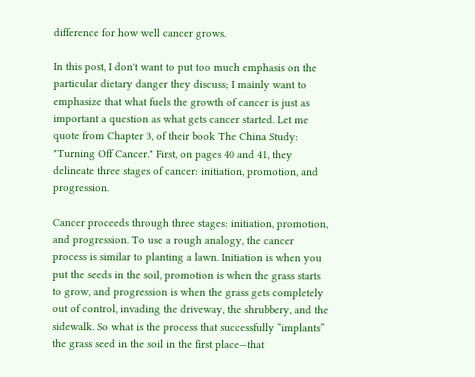difference for how well cancer grows.

In this post, I don't want to put too much emphasis on the particular dietary danger they discuss; I mainly want to emphasize that what fuels the growth of cancer is just as important a question as what gets cancer started. Let me quote from Chapter 3, of their book The China Study: "Turning Off Cancer." First, on pages 40 and 41, they delineate three stages of cancer: initiation, promotion, and progression.

Cancer proceeds through three stages: initiation, promotion, and progression. To use a rough analogy, the cancer process is similar to planting a lawn. Initiation is when you put the seeds in the soil, promotion is when the grass starts to grow, and progression is when the grass gets completely out of control, invading the driveway, the shrubbery, and the sidewalk. So what is the process that successfully “implants” the grass seed in the soil in the first place—that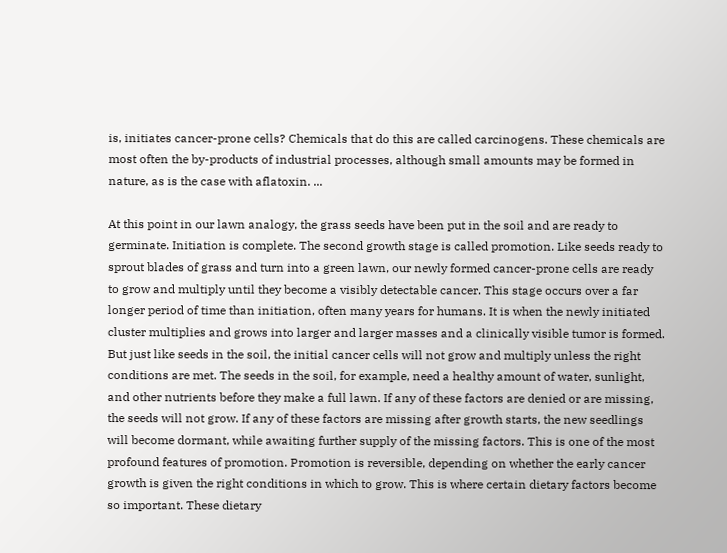is, initiates cancer-prone cells? Chemicals that do this are called carcinogens. These chemicals are most often the by-products of industrial processes, although small amounts may be formed in nature, as is the case with aflatoxin. ...

At this point in our lawn analogy, the grass seeds have been put in the soil and are ready to germinate. Initiation is complete. The second growth stage is called promotion. Like seeds ready to sprout blades of grass and turn into a green lawn, our newly formed cancer-prone cells are ready to grow and multiply until they become a visibly detectable cancer. This stage occurs over a far longer period of time than initiation, often many years for humans. It is when the newly initiated cluster multiplies and grows into larger and larger masses and a clinically visible tumor is formed. But just like seeds in the soil, the initial cancer cells will not grow and multiply unless the right conditions are met. The seeds in the soil, for example, need a healthy amount of water, sunlight, and other nutrients before they make a full lawn. If any of these factors are denied or are missing, the seeds will not grow. If any of these factors are missing after growth starts, the new seedlings will become dormant, while awaiting further supply of the missing factors. This is one of the most profound features of promotion. Promotion is reversible, depending on whether the early cancer growth is given the right conditions in which to grow. This is where certain dietary factors become so important. These dietary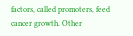factors, called promoters, feed cancer growth. Other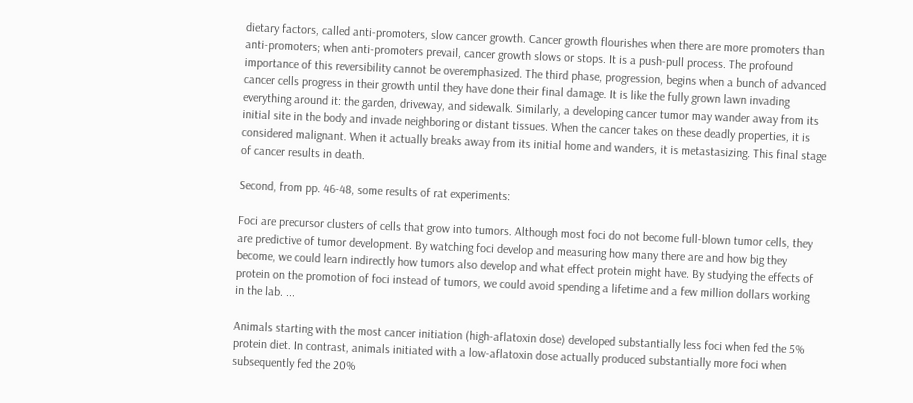dietary factors, called anti-promoters, slow cancer growth. Cancer growth flourishes when there are more promoters than anti-promoters; when anti-promoters prevail, cancer growth slows or stops. It is a push-pull process. The profound importance of this reversibility cannot be overemphasized. The third phase, progression, begins when a bunch of advanced cancer cells progress in their growth until they have done their final damage. It is like the fully grown lawn invading everything around it: the garden, driveway, and sidewalk. Similarly, a developing cancer tumor may wander away from its initial site in the body and invade neighboring or distant tissues. When the cancer takes on these deadly properties, it is considered malignant. When it actually breaks away from its initial home and wanders, it is metastasizing. This final stage of cancer results in death.

Second, from pp. 46-48, some results of rat experiments:

Foci are precursor clusters of cells that grow into tumors. Although most foci do not become full-blown tumor cells, they are predictive of tumor development. By watching foci develop and measuring how many there are and how big they become, we could learn indirectly how tumors also develop and what effect protein might have. By studying the effects of protein on the promotion of foci instead of tumors, we could avoid spending a lifetime and a few million dollars working in the lab. ...

Animals starting with the most cancer initiation (high-aflatoxin dose) developed substantially less foci when fed the 5% protein diet. In contrast, animals initiated with a low-aflatoxin dose actually produced substantially more foci when subsequently fed the 20%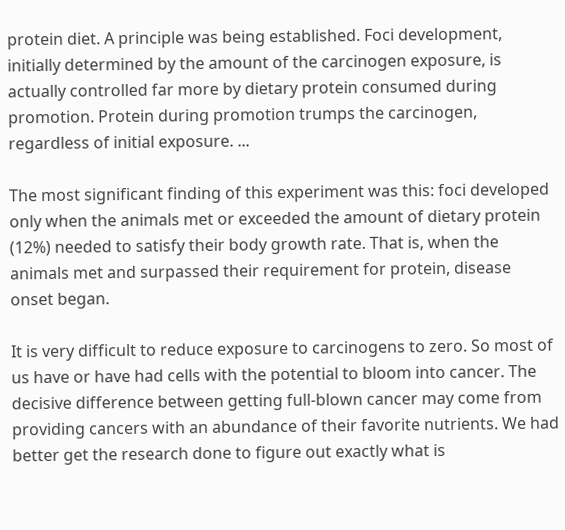protein diet. A principle was being established. Foci development, initially determined by the amount of the carcinogen exposure, is actually controlled far more by dietary protein consumed during promotion. Protein during promotion trumps the carcinogen, regardless of initial exposure. ...

The most significant finding of this experiment was this: foci developed only when the animals met or exceeded the amount of dietary protein (12%) needed to satisfy their body growth rate. That is, when the animals met and surpassed their requirement for protein, disease onset began.

It is very difficult to reduce exposure to carcinogens to zero. So most of us have or have had cells with the potential to bloom into cancer. The decisive difference between getting full-blown cancer may come from providing cancers with an abundance of their favorite nutrients. We had better get the research done to figure out exactly what is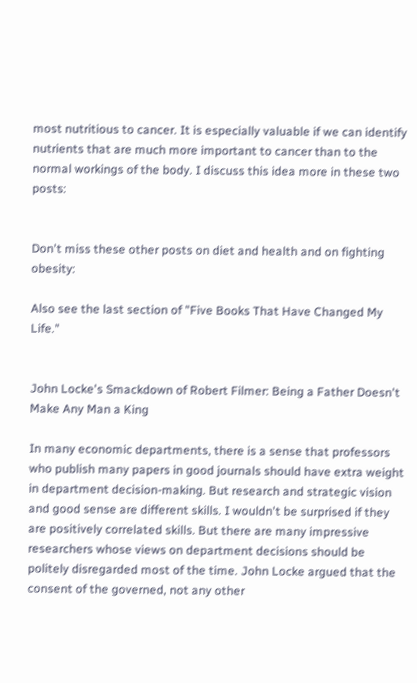most nutritious to cancer. It is especially valuable if we can identify nutrients that are much more important to cancer than to the normal workings of the body. I discuss this idea more in these two posts:


Don't miss these other posts on diet and health and on fighting obesity:

Also see the last section of "Five Books That Have Changed My Life."


John Locke's Smackdown of Robert Filmer: Being a Father Doesn't Make Any Man a King

In many economic departments, there is a sense that professors who publish many papers in good journals should have extra weight in department decision-making. But research and strategic vision and good sense are different skills. I wouldn't be surprised if they are positively correlated skills. But there are many impressive researchers whose views on department decisions should be politely disregarded most of the time. John Locke argued that the consent of the governed, not any other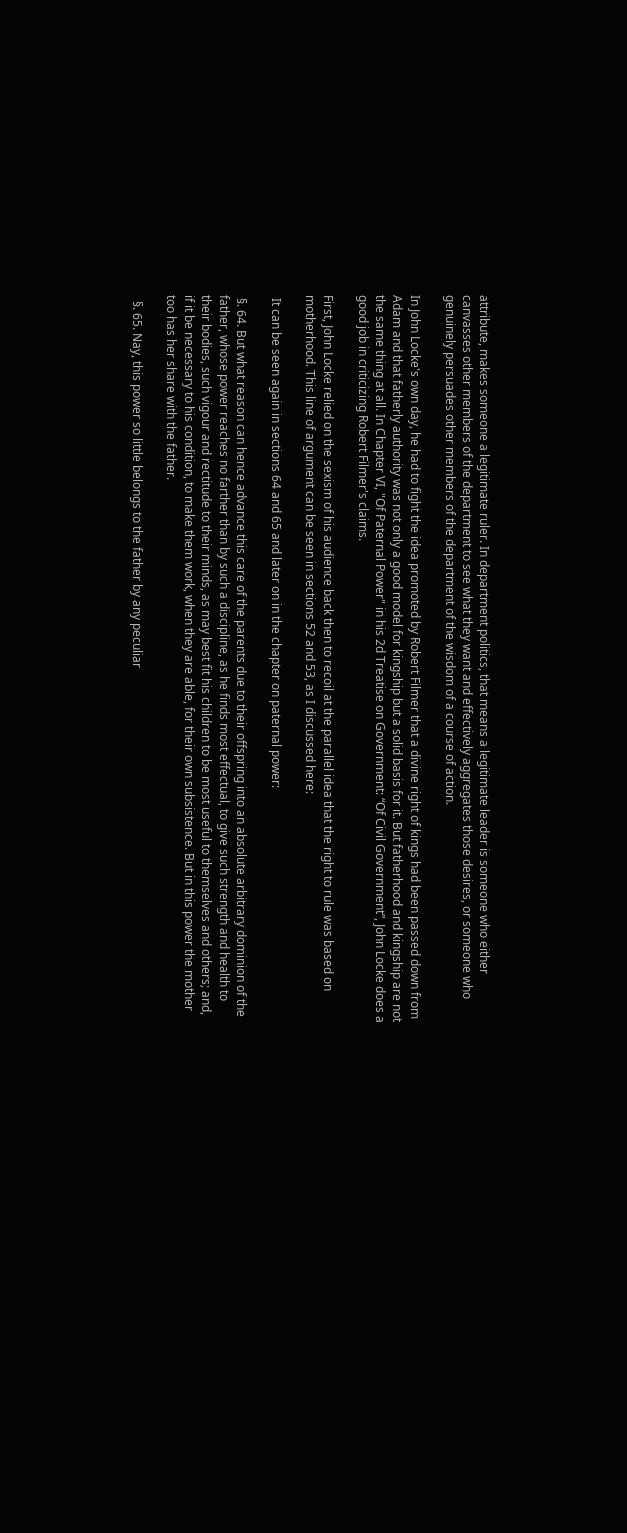attribute, makes someone a legitimate ruler. In department politics, that means a legitimate leader is someone who either canvasses other members of the department to see what they want and effectively aggregates those desires, or someone who genuinely persuades other members of the department of the wisdom of a course of action.

In John Locke's own day, he had to fight the idea promoted by Robert Filmer that a divine right of kings had been passed down from Adam and that fatherly authority was not only a good model for kingship but a solid basis for it. But fatherhood and kingship are not the same thing at all. In Chapter VI, "Of Paternal Power" in his 2d Treatise on Government: “Of Civil Government”, John Locke does a good job in criticizing Robert Filmer's claims.

First, John Locke relied on the sexism of his audience back then to recoil at the parallel idea that the right to rule was based on motherhood. This line of argument can be seen in sections 52 and 53, as I discussed here:

 It can be seen again in sections 64 and 65 and later on in the chapter on paternal power:

 §. 64. But what reason can hence advance this care of the parents due to their offspring into an absolute arbitrary dominion of the father, whose power reaches no farther than by such a discipline, as he finds most effectual, to give such strength and health to their bodies, such vigour and rectitude to their minds, as may best fit his children to be most useful to themselves and others; and, if it be necessary to his condition, to make them work, when they are able, for their own subsistence. But in this power the mother too has her share with the father.

  §. 65. Nay, this power so little belongs to the father by any peculiar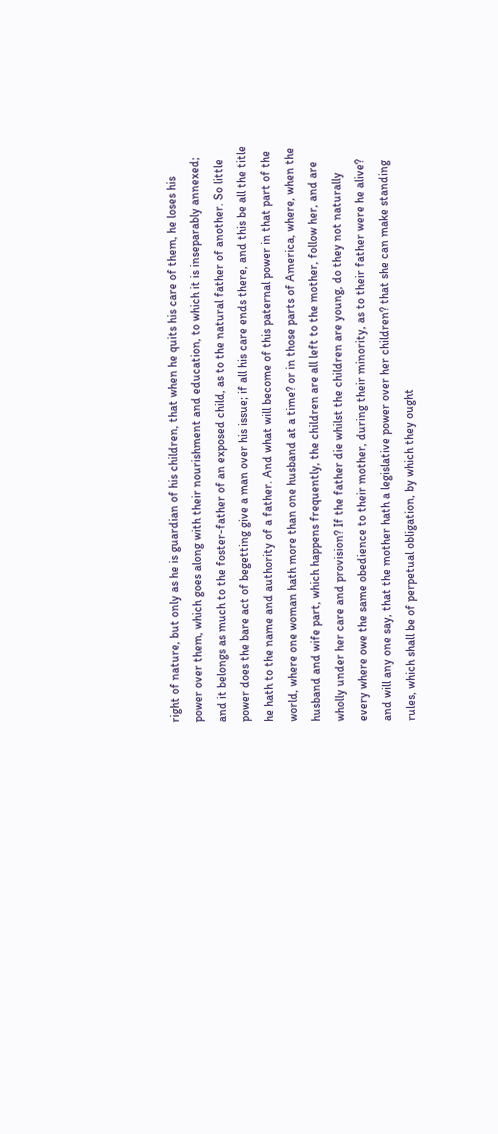right of nature, but only as he is guardian of his children, that when he quits his care of them, he loses his power over them, which goes along with their nourishment and education, to which it is inseparably annexed; and it belongs as much to the foster-father of an exposed child, as to the natural father of another. So little power does the bare act of begetting give a man over his issue; if all his care ends there, and this be all the title he hath to the name and authority of a father. And what will become of this paternal power in that part of the world, where one woman hath more than one husband at a time? or in those parts of America, where, when the husband and wife part, which happens frequently, the children are all left to the mother, follow her, and are wholly under her care and provision? If the father die whilst the children are young, do they not naturally every where owe the same obedience to their mother, during their minority, as to their father were he alive? and will any one say, that the mother hath a legislative power over her children? that she can make standing rules, which shall be of perpetual obligation, by which they ought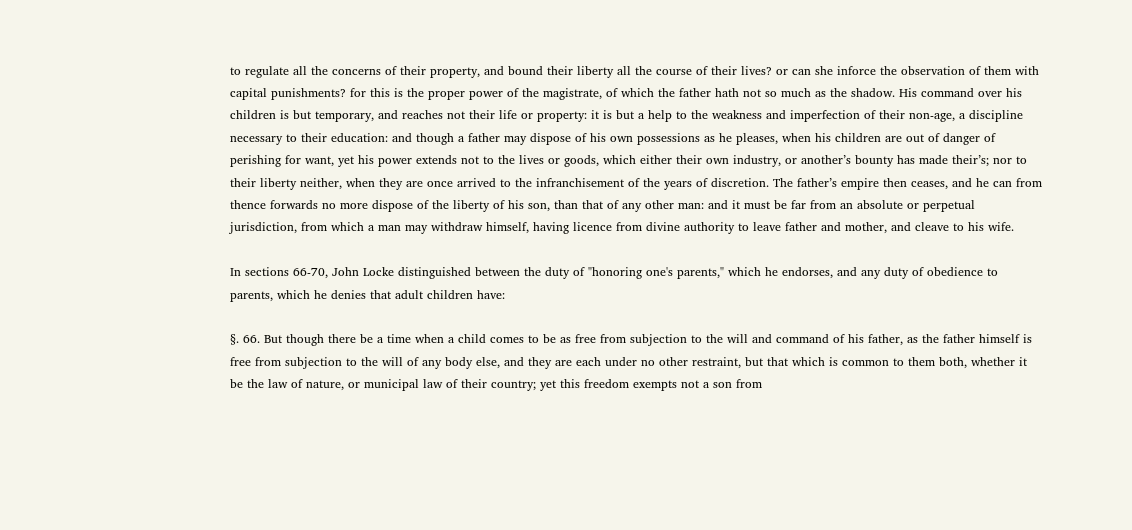to regulate all the concerns of their property, and bound their liberty all the course of their lives? or can she inforce the observation of them with capital punishments? for this is the proper power of the magistrate, of which the father hath not so much as the shadow. His command over his children is but temporary, and reaches not their life or property: it is but a help to the weakness and imperfection of their non-age, a discipline necessary to their education: and though a father may dispose of his own possessions as he pleases, when his children are out of danger of perishing for want, yet his power extends not to the lives or goods, which either their own industry, or another’s bounty has made their’s; nor to their liberty neither, when they are once arrived to the infranchisement of the years of discretion. The father’s empire then ceases, and he can from thence forwards no more dispose of the liberty of his son, than that of any other man: and it must be far from an absolute or perpetual jurisdiction, from which a man may withdraw himself, having licence from divine authority to leave father and mother, and cleave to his wife.

In sections 66-70, John Locke distinguished between the duty of "honoring one's parents," which he endorses, and any duty of obedience to parents, which he denies that adult children have:

§. 66. But though there be a time when a child comes to be as free from subjection to the will and command of his father, as the father himself is free from subjection to the will of any body else, and they are each under no other restraint, but that which is common to them both, whether it be the law of nature, or municipal law of their country; yet this freedom exempts not a son from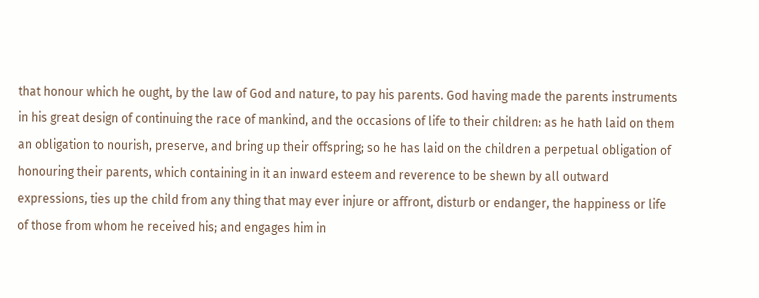that honour which he ought, by the law of God and nature, to pay his parents. God having made the parents instruments in his great design of continuing the race of mankind, and the occasions of life to their children: as he hath laid on them an obligation to nourish, preserve, and bring up their offspring; so he has laid on the children a perpetual obligation of honouring their parents, which containing in it an inward esteem and reverence to be shewn by all outward expressions, ties up the child from any thing that may ever injure or affront, disturb or endanger, the happiness or life of those from whom he received his; and engages him in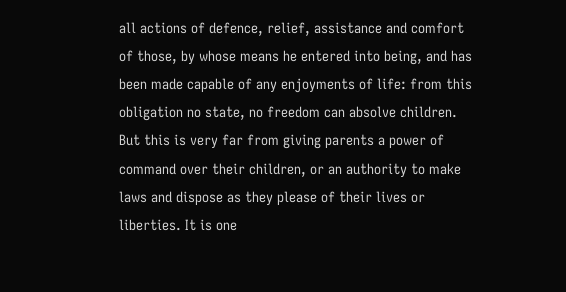all actions of defence, relief, assistance and comfort of those, by whose means he entered into being, and has been made capable of any enjoyments of life: from this obligation no state, no freedom can absolve children. But this is very far from giving parents a power of command over their children, or an authority to make laws and dispose as they please of their lives or liberties. It is one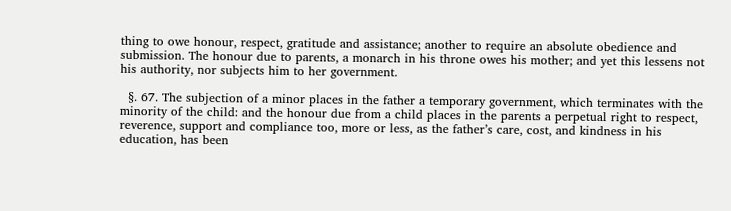thing to owe honour, respect, gratitude and assistance; another to require an absolute obedience and submission. The honour due to parents, a monarch in his throne owes his mother; and yet this lessens not his authority, nor subjects him to her government.

  §. 67. The subjection of a minor places in the father a temporary government, which terminates with the minority of the child: and the honour due from a child places in the parents a perpetual right to respect, reverence, support and compliance too, more or less, as the father’s care, cost, and kindness in his education, has been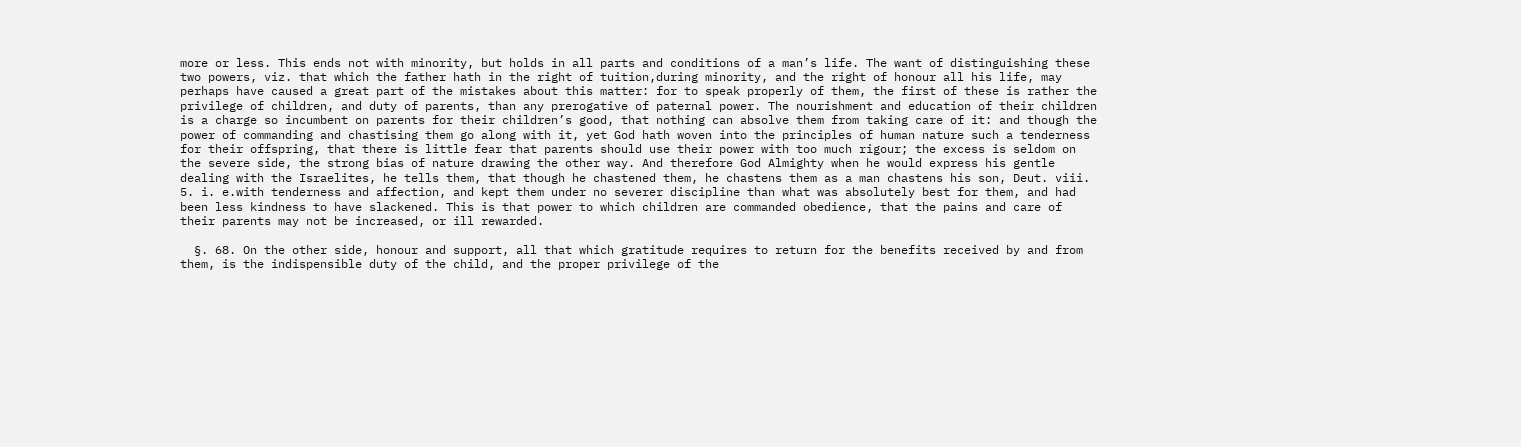more or less. This ends not with minority, but holds in all parts and conditions of a man’s life. The want of distinguishing these two powers, viz. that which the father hath in the right of tuition,during minority, and the right of honour all his life, may perhaps have caused a great part of the mistakes about this matter: for to speak properly of them, the first of these is rather the privilege of children, and duty of parents, than any prerogative of paternal power. The nourishment and education of their children is a charge so incumbent on parents for their children’s good, that nothing can absolve them from taking care of it: and though the power of commanding and chastising them go along with it, yet God hath woven into the principles of human nature such a tenderness for their offspring, that there is little fear that parents should use their power with too much rigour; the excess is seldom on the severe side, the strong bias of nature drawing the other way. And therefore God Almighty when he would express his gentle dealing with the Israelites, he tells them, that though he chastened them, he chastens them as a man chastens his son, Deut. viii. 5. i. e.with tenderness and affection, and kept them under no severer discipline than what was absolutely best for them, and had been less kindness to have slackened. This is that power to which children are commanded obedience, that the pains and care of their parents may not be increased, or ill rewarded.

  §. 68. On the other side, honour and support, all that which gratitude requires to return for the benefits received by and from them, is the indispensible duty of the child, and the proper privilege of the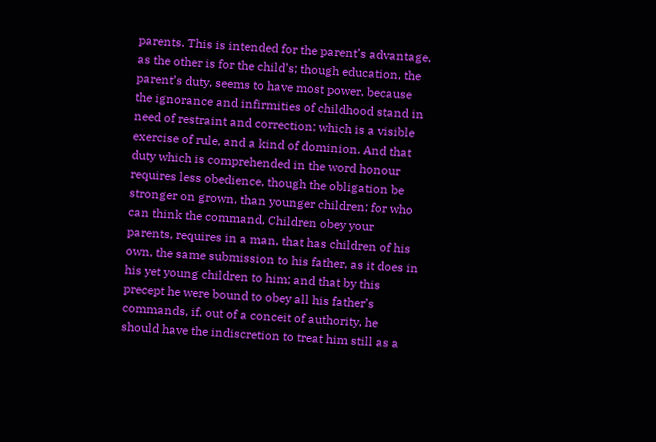parents. This is intended for the parent’s advantage, as the other is for the child’s; though education, the parent’s duty, seems to have most power, because the ignorance and infirmities of childhood stand in need of restraint and correction; which is a visible exercise of rule, and a kind of dominion. And that duty which is comprehended in the word honour requires less obedience, though the obligation be stronger on grown, than younger children; for who can think the command, Children obey your parents, requires in a man, that has children of his own, the same submission to his father, as it does in his yet young children to him; and that by this precept he were bound to obey all his father’s commands, if, out of a conceit of authority, he should have the indiscretion to treat him still as a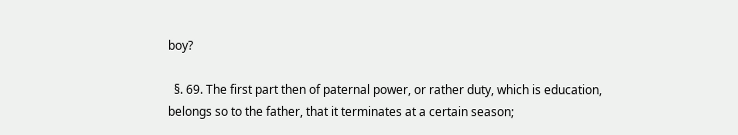boy?

  §. 69. The first part then of paternal power, or rather duty, which is education, belongs so to the father, that it terminates at a certain season;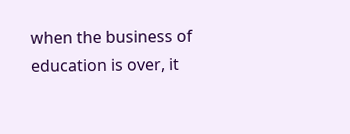when the business of education is over, it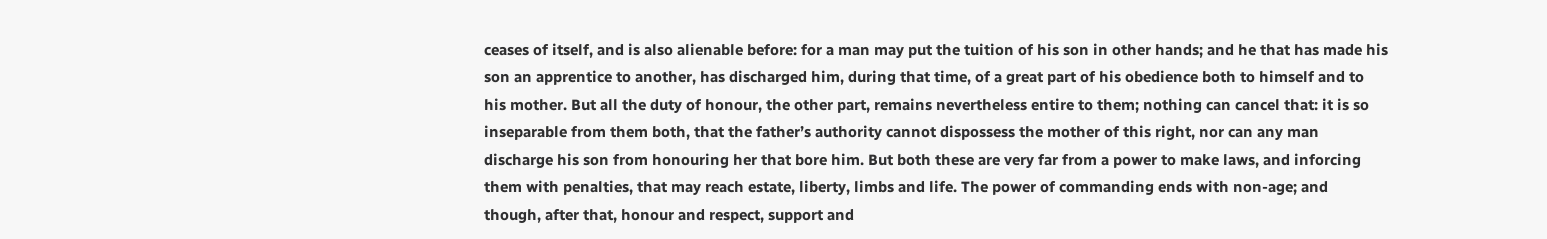ceases of itself, and is also alienable before: for a man may put the tuition of his son in other hands; and he that has made his son an apprentice to another, has discharged him, during that time, of a great part of his obedience both to himself and to his mother. But all the duty of honour, the other part, remains nevertheless entire to them; nothing can cancel that: it is so inseparable from them both, that the father’s authority cannot dispossess the mother of this right, nor can any man discharge his son from honouring her that bore him. But both these are very far from a power to make laws, and inforcing them with penalties, that may reach estate, liberty, limbs and life. The power of commanding ends with non-age; and though, after that, honour and respect, support and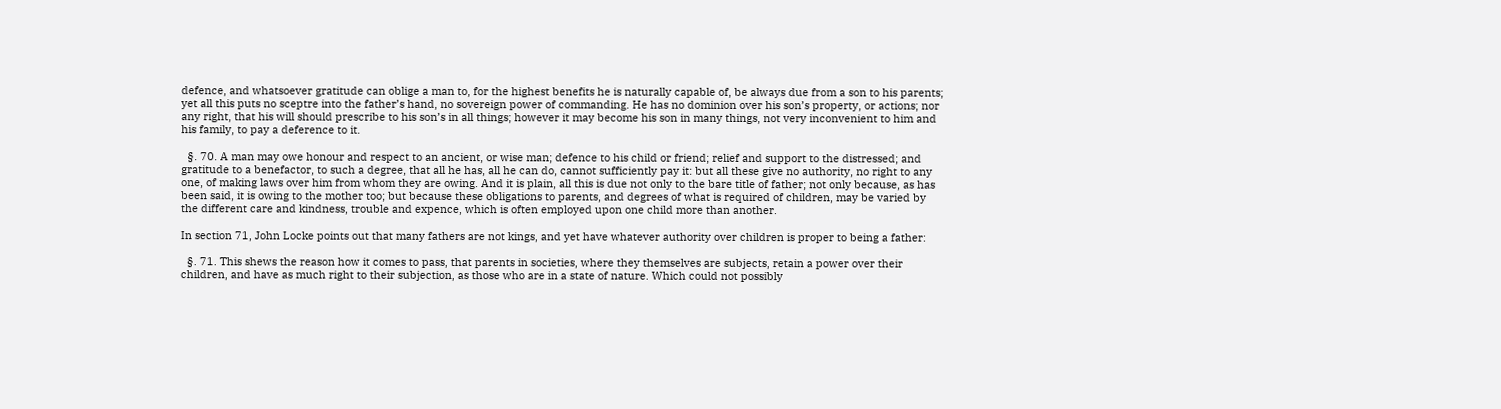defence, and whatsoever gratitude can oblige a man to, for the highest benefits he is naturally capable of, be always due from a son to his parents; yet all this puts no sceptre into the father’s hand, no sovereign power of commanding. He has no dominion over his son’s property, or actions; nor any right, that his will should prescribe to his son’s in all things; however it may become his son in many things, not very inconvenient to him and his family, to pay a deference to it.

  §. 70. A man may owe honour and respect to an ancient, or wise man; defence to his child or friend; relief and support to the distressed; and gratitude to a benefactor, to such a degree, that all he has, all he can do, cannot sufficiently pay it: but all these give no authority, no right to any one, of making laws over him from whom they are owing. And it is plain, all this is due not only to the bare title of father; not only because, as has been said, it is owing to the mother too; but because these obligations to parents, and degrees of what is required of children, may be varied by the different care and kindness, trouble and expence, which is often employed upon one child more than another.

In section 71, John Locke points out that many fathers are not kings, and yet have whatever authority over children is proper to being a father:

  §. 71. This shews the reason how it comes to pass, that parents in societies, where they themselves are subjects, retain a power over their children, and have as much right to their subjection, as those who are in a state of nature. Which could not possibly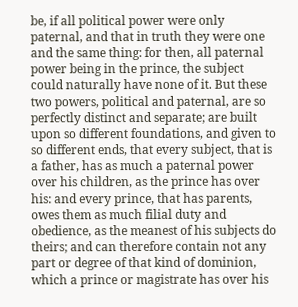be, if all political power were only paternal, and that in truth they were one and the same thing: for then, all paternal power being in the prince, the subject could naturally have none of it. But these two powers, political and paternal, are so perfectly distinct and separate; are built upon so different foundations, and given to so different ends, that every subject, that is a father, has as much a paternal power over his children, as the prince has over his: and every prince, that has parents, owes them as much filial duty and obedience, as the meanest of his subjects do theirs; and can therefore contain not any part or degree of that kind of dominion, which a prince or magistrate has over his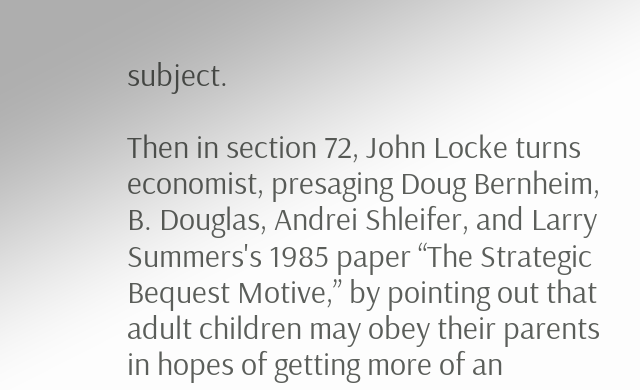subject.

Then in section 72, John Locke turns economist, presaging Doug Bernheim, B. Douglas, Andrei Shleifer, and Larry Summers's 1985 paper “The Strategic Bequest Motive,” by pointing out that adult children may obey their parents in hopes of getting more of an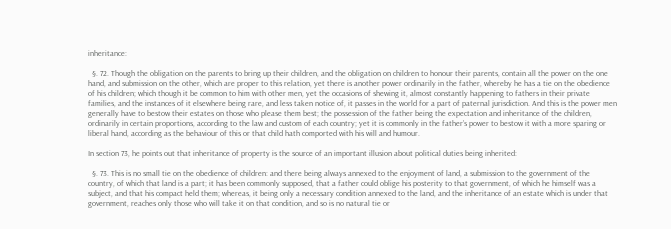inheritance:

  §. 72. Though the obligation on the parents to bring up their children, and the obligation on children to honour their parents, contain all the power on the one hand, and submission on the other, which are proper to this relation, yet there is another power ordinarily in the father, whereby he has a tie on the obedience of his children; which though it be common to him with other men, yet the occasions of shewing it, almost constantly happening to fathers in their private families, and the instances of it elsewhere being rare, and less taken notice of, it passes in the world for a part of paternal jurisdiction. And this is the power men generally have to bestow their estates on those who please them best; the possession of the father being the expectation and inheritance of the children, ordinarily in certain proportions, according to the law and custom of each country; yet it is commonly in the father’s power to bestow it with a more sparing or liberal hand, according as the behaviour of this or that child hath comported with his will and humour.

In section 73, he points out that inheritance of property is the source of an important illusion about political duties being inherited:

  §. 73. This is no small tie on the obedience of children: and there being always annexed to the enjoyment of land, a submission to the government of the country, of which that land is a part; it has been commonly supposed, that a father could oblige his posterity to that government, of which he himself was a subject, and that his compact held them; whereas, it being only a necessary condition annexed to the land, and the inheritance of an estate which is under that government, reaches only those who will take it on that condition, and so is no natural tie or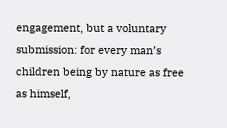engagement, but a voluntary submission: for every man’s children being by nature as free as himself,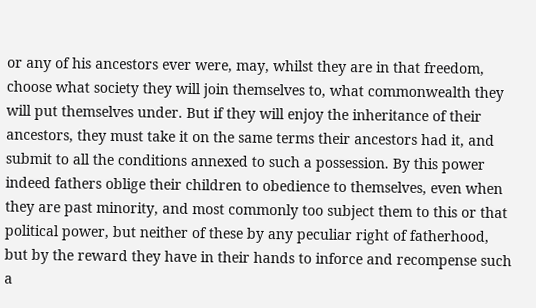or any of his ancestors ever were, may, whilst they are in that freedom, choose what society they will join themselves to, what commonwealth they will put themselves under. But if they will enjoy the inheritance of their ancestors, they must take it on the same terms their ancestors had it, and submit to all the conditions annexed to such a possession. By this power indeed fathers oblige their children to obedience to themselves, even when they are past minority, and most commonly too subject them to this or that political power, but neither of these by any peculiar right of fatherhood, but by the reward they have in their hands to inforce and recompense such a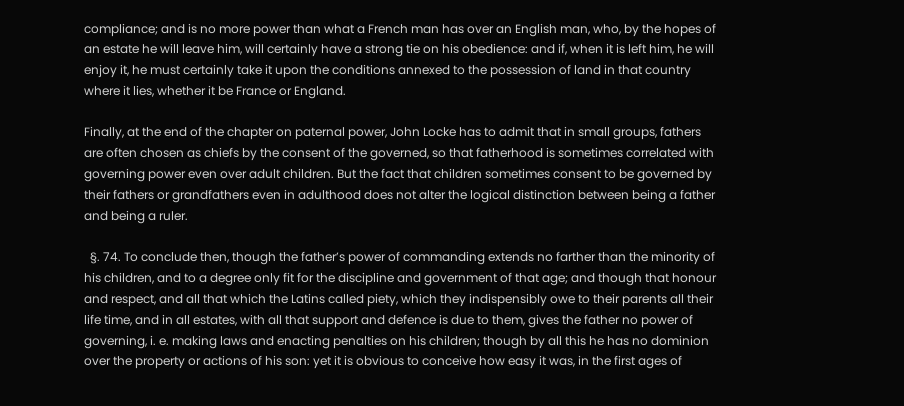compliance; and is no more power than what a French man has over an English man, who, by the hopes of an estate he will leave him, will certainly have a strong tie on his obedience: and if, when it is left him, he will enjoy it, he must certainly take it upon the conditions annexed to the possession of land in that country where it lies, whether it be France or England.

Finally, at the end of the chapter on paternal power, John Locke has to admit that in small groups, fathers are often chosen as chiefs by the consent of the governed, so that fatherhood is sometimes correlated with governing power even over adult children. But the fact that children sometimes consent to be governed by their fathers or grandfathers even in adulthood does not alter the logical distinction between being a father and being a ruler.

  §. 74. To conclude then, though the father’s power of commanding extends no farther than the minority of his children, and to a degree only fit for the discipline and government of that age; and though that honour and respect, and all that which the Latins called piety, which they indispensibly owe to their parents all their life time, and in all estates, with all that support and defence is due to them, gives the father no power of governing, i. e. making laws and enacting penalties on his children; though by all this he has no dominion over the property or actions of his son: yet it is obvious to conceive how easy it was, in the first ages of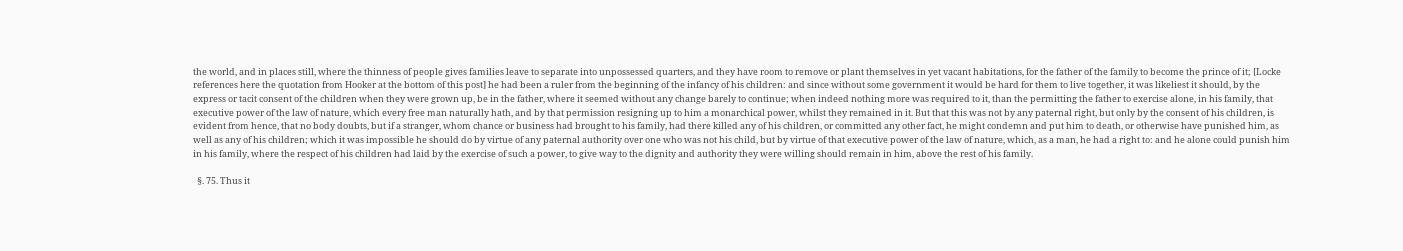the world, and in places still, where the thinness of people gives families leave to separate into unpossessed quarters, and they have room to remove or plant themselves in yet vacant habitations, for the father of the family to become the prince of it; [Locke references here the quotation from Hooker at the bottom of this post] he had been a ruler from the beginning of the infancy of his children: and since without some government it would be hard for them to live together, it was likeliest it should, by the express or tacit consent of the children when they were grown up, be in the father, where it seemed without any change barely to continue; when indeed nothing more was required to it, than the permitting the father to exercise alone, in his family, that executive power of the law of nature, which every free man naturally hath, and by that permission resigning up to him a monarchical power, whilst they remained in it. But that this was not by any paternal right, but only by the consent of his children, is evident from hence, that no body doubts, but if a stranger, whom chance or business had brought to his family, had there killed any of his children, or committed any other fact, he might condemn and put him to death, or otherwise have punished him, as well as any of his children; which it was impossible he should do by virtue of any paternal authority over one who was not his child, but by virtue of that executive power of the law of nature, which, as a man, he had a right to: and he alone could punish him in his family, where the respect of his children had laid by the exercise of such a power, to give way to the dignity and authority they were willing should remain in him, above the rest of his family.

  §. 75. Thus it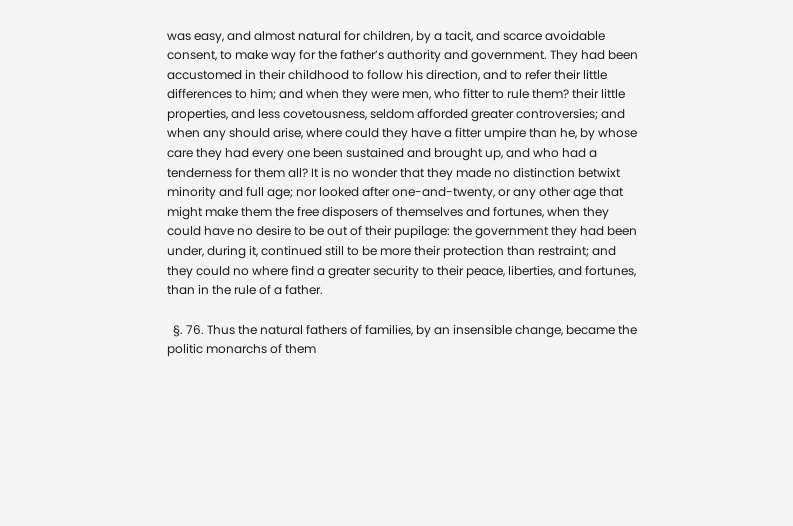was easy, and almost natural for children, by a tacit, and scarce avoidable consent, to make way for the father’s authority and government. They had been accustomed in their childhood to follow his direction, and to refer their little differences to him; and when they were men, who fitter to rule them? their little properties, and less covetousness, seldom afforded greater controversies; and when any should arise, where could they have a fitter umpire than he, by whose care they had every one been sustained and brought up, and who had a tenderness for them all? It is no wonder that they made no distinction betwixt minority and full age; nor looked after one-and-twenty, or any other age that might make them the free disposers of themselves and fortunes, when they could have no desire to be out of their pupilage: the government they had been under, during it, continued still to be more their protection than restraint; and they could no where find a greater security to their peace, liberties, and fortunes, than in the rule of a father.

  §. 76. Thus the natural fathers of families, by an insensible change, became the politic monarchs of them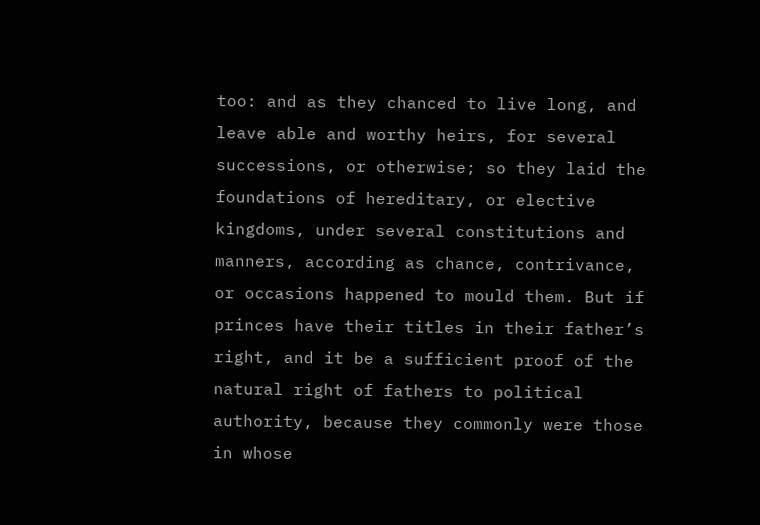too: and as they chanced to live long, and leave able and worthy heirs, for several successions, or otherwise; so they laid the foundations of hereditary, or elective kingdoms, under several constitutions and manners, according as chance, contrivance, or occasions happened to mould them. But if princes have their titles in their father’s right, and it be a sufficient proof of the natural right of fathers to political authority, because they commonly were those in whose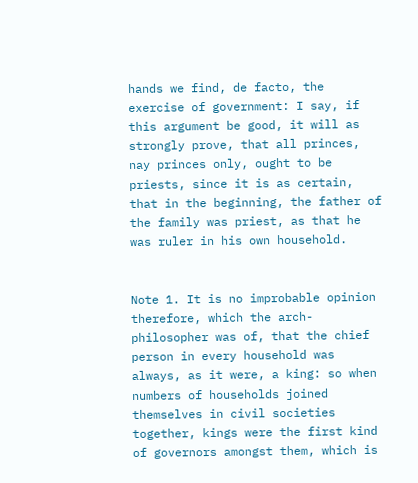hands we find, de facto, the exercise of government: I say, if this argument be good, it will as strongly prove, that all princes, nay princes only, ought to be priests, since it is as certain, that in the beginning, the father of the family was priest, as that he was ruler in his own household.


Note 1. It is no improbable opinion therefore, which the arch-philosopher was of, that the chief person in every household was always, as it were, a king: so when numbers of households joined themselves in civil societies together, kings were the first kind of governors amongst them, which is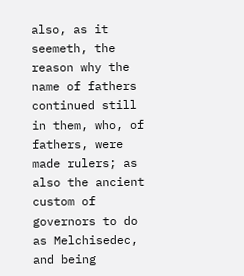also, as it seemeth, the reason why the name of fathers continued still in them, who, of fathers, were made rulers; as also the ancient custom of governors to do as Melchisedec, and being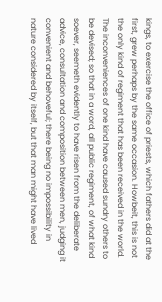kings, to exercise the office of priests, which fathers did at the first, grew perhaps by the same occasion. Howbeit, this is not the only kind of regiment that has been received in the world. The inconveniences of one kind have caused sundry others to be devised; so that in a word, all public regiment, of what kind soever, seemeth evidently to have risen from the deliberate advice, consultation and composition between men, judging it convenient and behoveful; there being no impossibility in nature considered by itself, but that man might have lived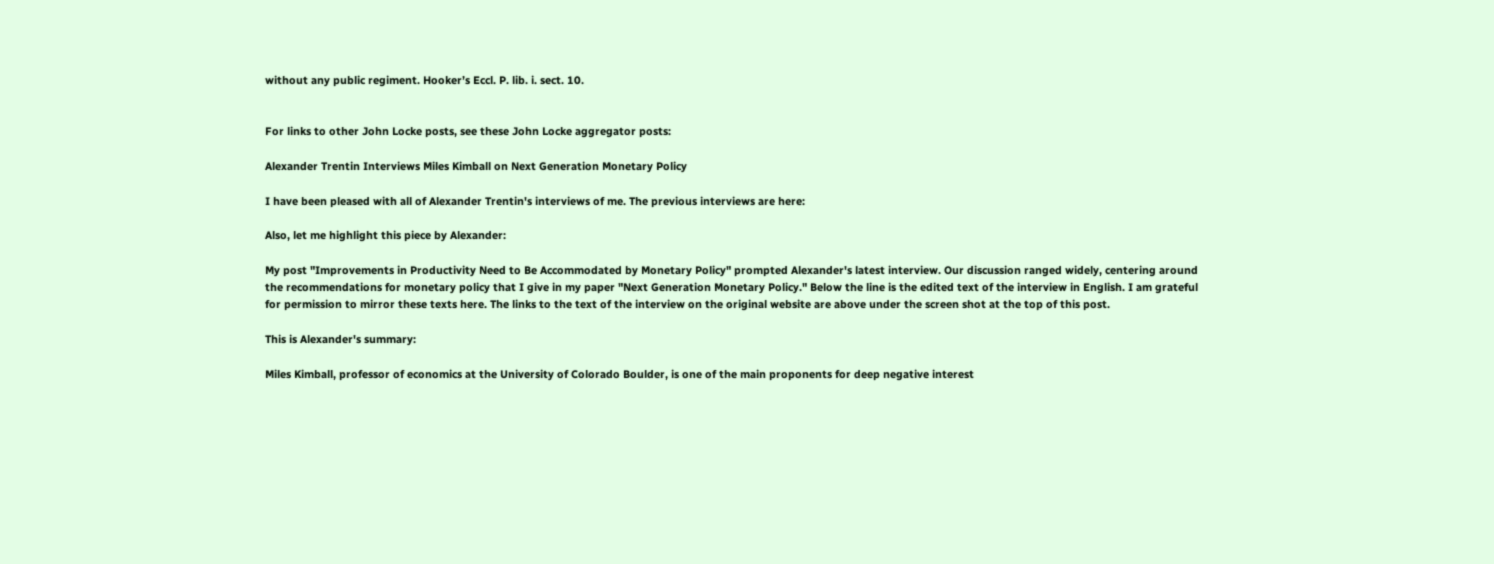without any public regiment. Hooker’s Eccl. P. lib. i. sect. 10.


For links to other John Locke posts, see these John Locke aggregator posts:

Alexander Trentin Interviews Miles Kimball on Next Generation Monetary Policy

I have been pleased with all of Alexander Trentin's interviews of me. The previous interviews are here:

Also, let me highlight this piece by Alexander:

My post "Improvements in Productivity Need to Be Accommodated by Monetary Policy" prompted Alexander's latest interview. Our discussion ranged widely, centering around the recommendations for monetary policy that I give in my paper "Next Generation Monetary Policy." Below the line is the edited text of the interview in English. I am grateful for permission to mirror these texts here. The links to the text of the interview on the original website are above under the screen shot at the top of this post.

This is Alexander's summary:

Miles Kimball, professor of economics at the University of Colorado Boulder, is one of the main proponents for deep negative interest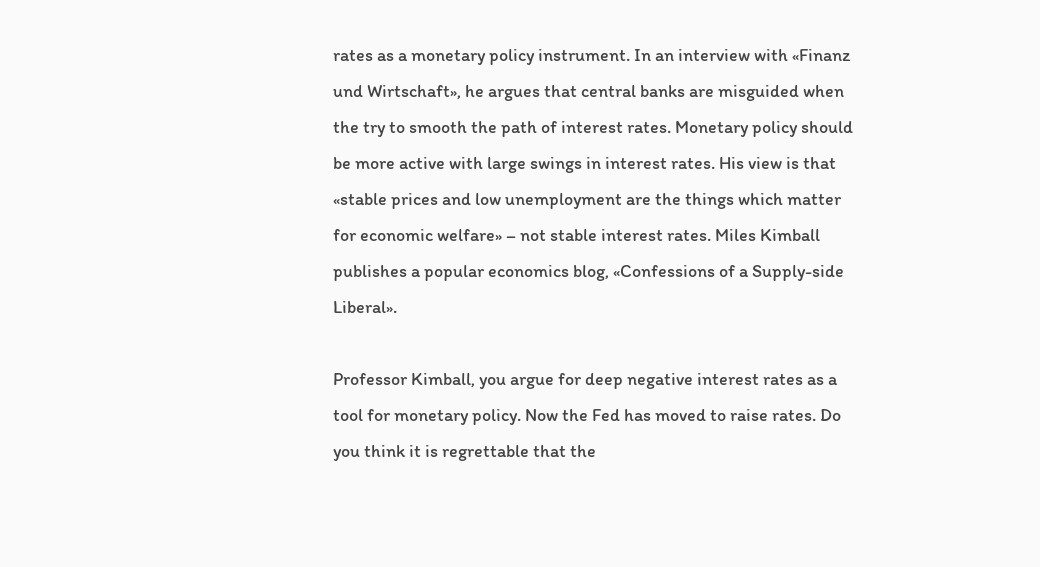rates as a monetary policy instrument. In an interview with «Finanz und Wirtschaft», he argues that central banks are misguided when the try to smooth the path of interest rates. Monetary policy should be more active with large swings in interest rates. His view is that «stable prices and low unemployment are the things which matter for economic welfare» – not stable interest rates. Miles Kimball publishes a popular economics blog, «Confessions of a Supply-side Liberal».

Professor Kimball, you argue for deep negative interest rates as a tool for monetary policy. Now the Fed has moved to raise rates. Do you think it is regrettable that the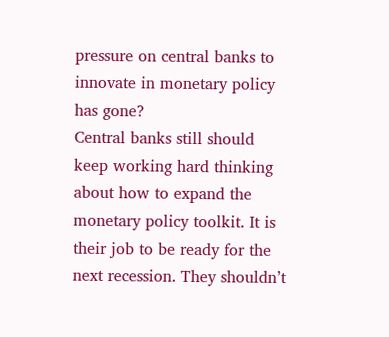pressure on central banks to innovate in monetary policy has gone?
Central banks still should keep working hard thinking about how to expand the monetary policy toolkit. It is their job to be ready for the next recession. They shouldn’t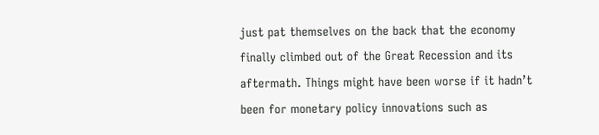just pat themselves on the back that the economy finally climbed out of the Great Recession and its aftermath. Things might have been worse if it hadn’t been for monetary policy innovations such as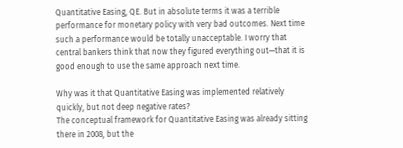Quantitative Easing, QE. But in absolute terms it was a terrible performance for monetary policy with very bad outcomes. Next time such a performance would be totally unacceptable. I worry that central bankers think that now they figured everything out—that it is good enough to use the same approach next time.

Why was it that Quantitative Easing was implemented relatively quickly, but not deep negative rates?
The conceptual framework for Quantitative Easing was already sitting there in 2008, but the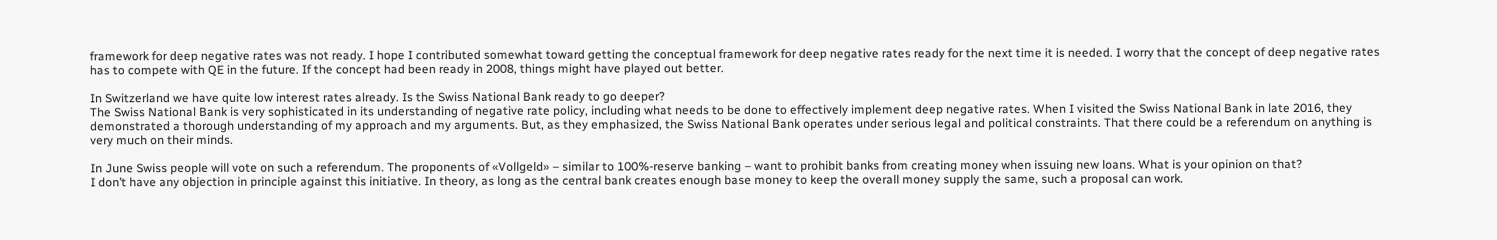framework for deep negative rates was not ready. I hope I contributed somewhat toward getting the conceptual framework for deep negative rates ready for the next time it is needed. I worry that the concept of deep negative rates has to compete with QE in the future. If the concept had been ready in 2008, things might have played out better.

In Switzerland we have quite low interest rates already. Is the Swiss National Bank ready to go deeper?
The Swiss National Bank is very sophisticated in its understanding of negative rate policy, including what needs to be done to effectively implement deep negative rates. When I visited the Swiss National Bank in late 2016, they demonstrated a thorough understanding of my approach and my arguments. But, as they emphasized, the Swiss National Bank operates under serious legal and political constraints. That there could be a referendum on anything is very much on their minds.

In June Swiss people will vote on such a referendum. The proponents of «Vollgeld» – similar to 100%-reserve banking – want to prohibit banks from creating money when issuing new loans. What is your opinion on that?
I don’t have any objection in principle against this initiative. In theory, as long as the central bank creates enough base money to keep the overall money supply the same, such a proposal can work.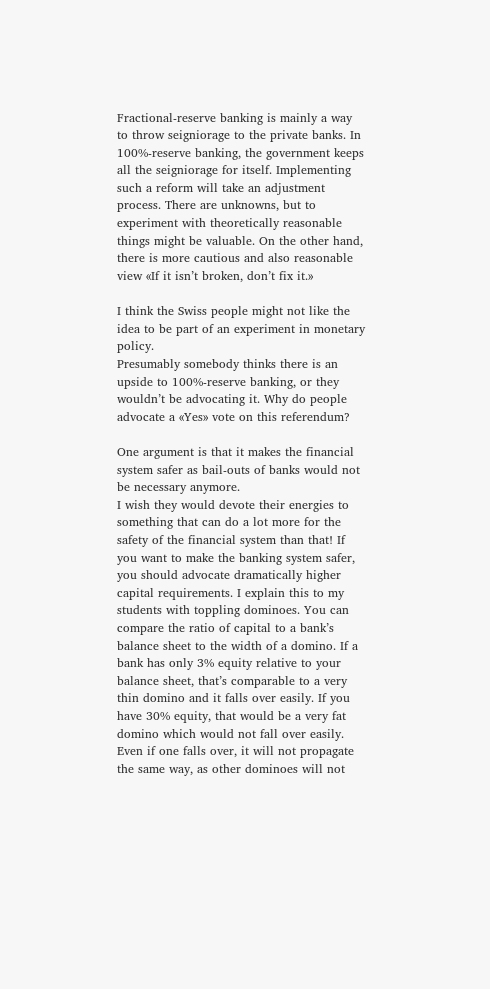Fractional-reserve banking is mainly a way to throw seigniorage to the private banks. In 100%-reserve banking, the government keeps all the seigniorage for itself. Implementing such a reform will take an adjustment process. There are unknowns, but to experiment with theoretically reasonable things might be valuable. On the other hand, there is more cautious and also reasonable view «If it isn’t broken, don’t fix it.»

I think the Swiss people might not like the idea to be part of an experiment in monetary policy.
Presumably somebody thinks there is an upside to 100%-reserve banking, or they wouldn’t be advocating it. Why do people advocate a «Yes» vote on this referendum?

One argument is that it makes the financial system safer as bail-outs of banks would not be necessary anymore.
I wish they would devote their energies to something that can do a lot more for the safety of the financial system than that! If you want to make the banking system safer, you should advocate dramatically higher capital requirements. I explain this to my students with toppling dominoes. You can compare the ratio of capital to a bank’s balance sheet to the width of a domino. If a bank has only 3% equity relative to your balance sheet, that’s comparable to a very thin domino and it falls over easily. If you have 30% equity, that would be a very fat domino which would not fall over easily. Even if one falls over, it will not propagate the same way, as other dominoes will not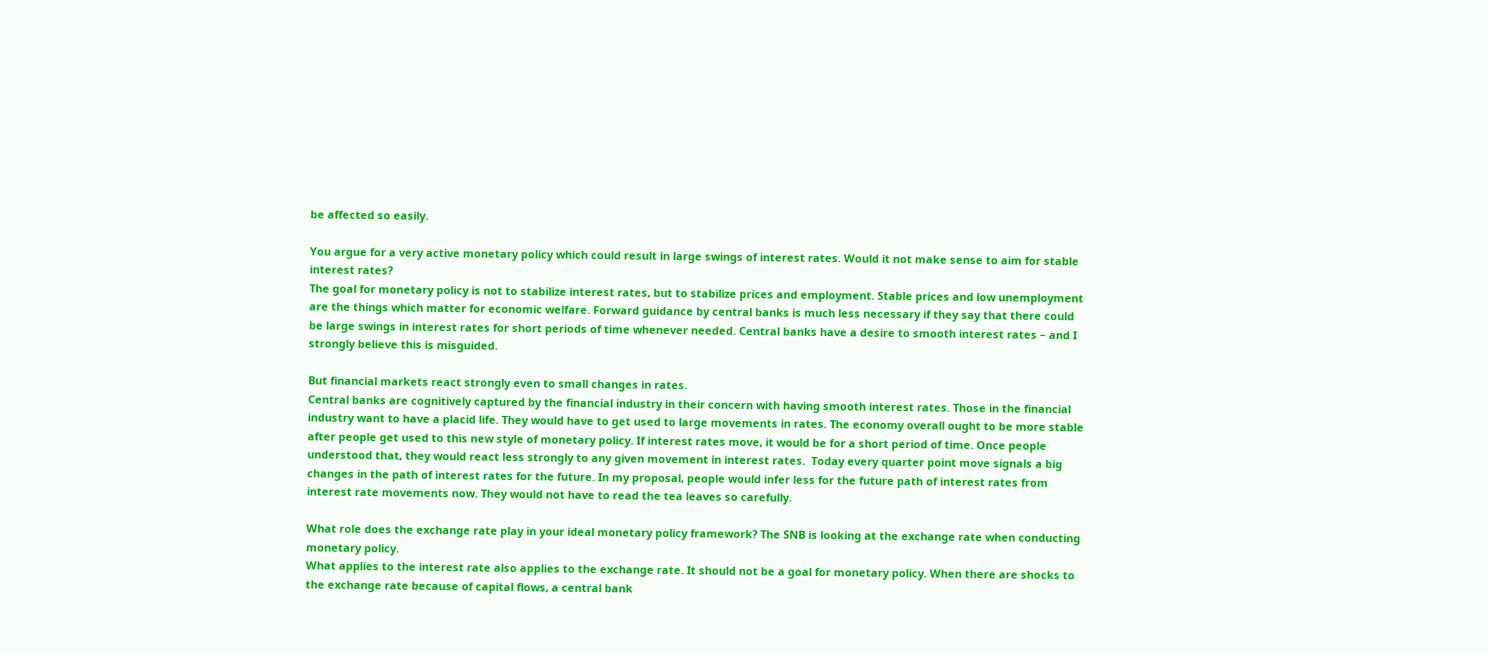be affected so easily.

You argue for a very active monetary policy which could result in large swings of interest rates. Would it not make sense to aim for stable interest rates?
The goal for monetary policy is not to stabilize interest rates, but to stabilize prices and employment. Stable prices and low unemployment are the things which matter for economic welfare. Forward guidance by central banks is much less necessary if they say that there could be large swings in interest rates for short periods of time whenever needed. Central banks have a desire to smooth interest rates – and I strongly believe this is misguided.

But financial markets react strongly even to small changes in rates.
Central banks are cognitively captured by the financial industry in their concern with having smooth interest rates. Those in the financial industry want to have a placid life. They would have to get used to large movements in rates. The economy overall ought to be more stable after people get used to this new style of monetary policy. If interest rates move, it would be for a short period of time. Once people understood that, they would react less strongly to any given movement in interest rates.  Today every quarter point move signals a big changes in the path of interest rates for the future. In my proposal, people would infer less for the future path of interest rates from interest rate movements now. They would not have to read the tea leaves so carefully.

What role does the exchange rate play in your ideal monetary policy framework? The SNB is looking at the exchange rate when conducting monetary policy.
What applies to the interest rate also applies to the exchange rate. It should not be a goal for monetary policy. When there are shocks to the exchange rate because of capital flows, a central bank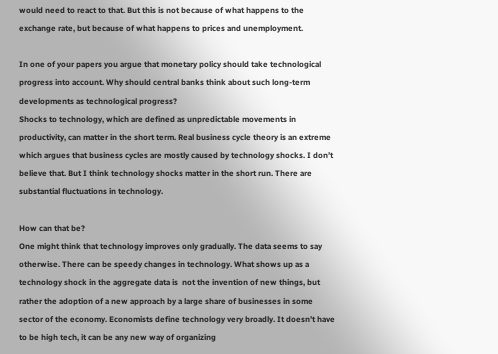would need to react to that. But this is not because of what happens to the exchange rate, but because of what happens to prices and unemployment.

In one of your papers you argue that monetary policy should take technological progress into account. Why should central banks think about such long-term developments as technological progress?
Shocks to technology, which are defined as unpredictable movements in productivity, can matter in the short term. Real business cycle theory is an extreme which argues that business cycles are mostly caused by technology shocks. I don’t believe that. But I think technology shocks matter in the short run. There are substantial fluctuations in technology.

How can that be?
One might think that technology improves only gradually. The data seems to say otherwise. There can be speedy changes in technology. What shows up as a technology shock in the aggregate data is  not the invention of new things, but rather the adoption of a new approach by a large share of businesses in some sector of the economy. Economists define technology very broadly. It doesn’t have to be high tech, it can be any new way of organizing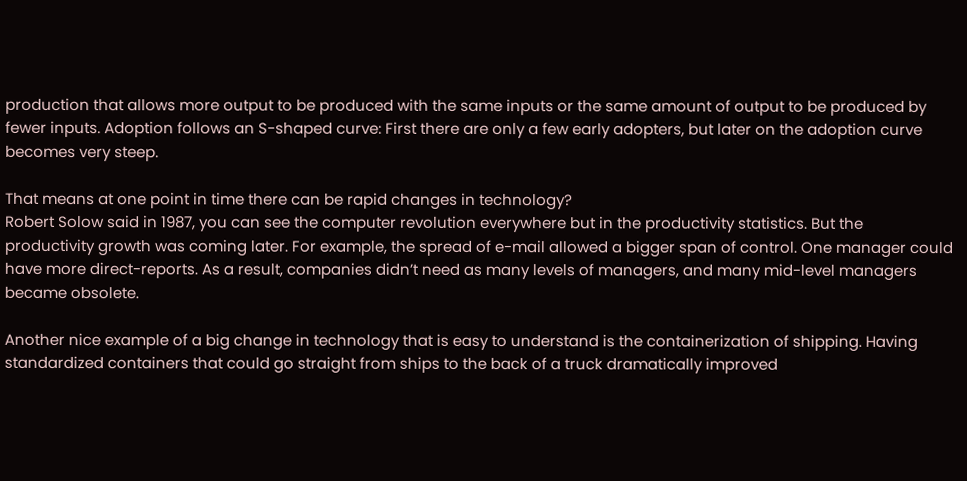production that allows more output to be produced with the same inputs or the same amount of output to be produced by fewer inputs. Adoption follows an S-shaped curve: First there are only a few early adopters, but later on the adoption curve becomes very steep.

That means at one point in time there can be rapid changes in technology?
Robert Solow said in 1987, you can see the computer revolution everywhere but in the productivity statistics. But the productivity growth was coming later. For example, the spread of e-mail allowed a bigger span of control. One manager could have more direct-reports. As a result, companies didn’t need as many levels of managers, and many mid-level managers became obsolete.

Another nice example of a big change in technology that is easy to understand is the containerization of shipping. Having standardized containers that could go straight from ships to the back of a truck dramatically improved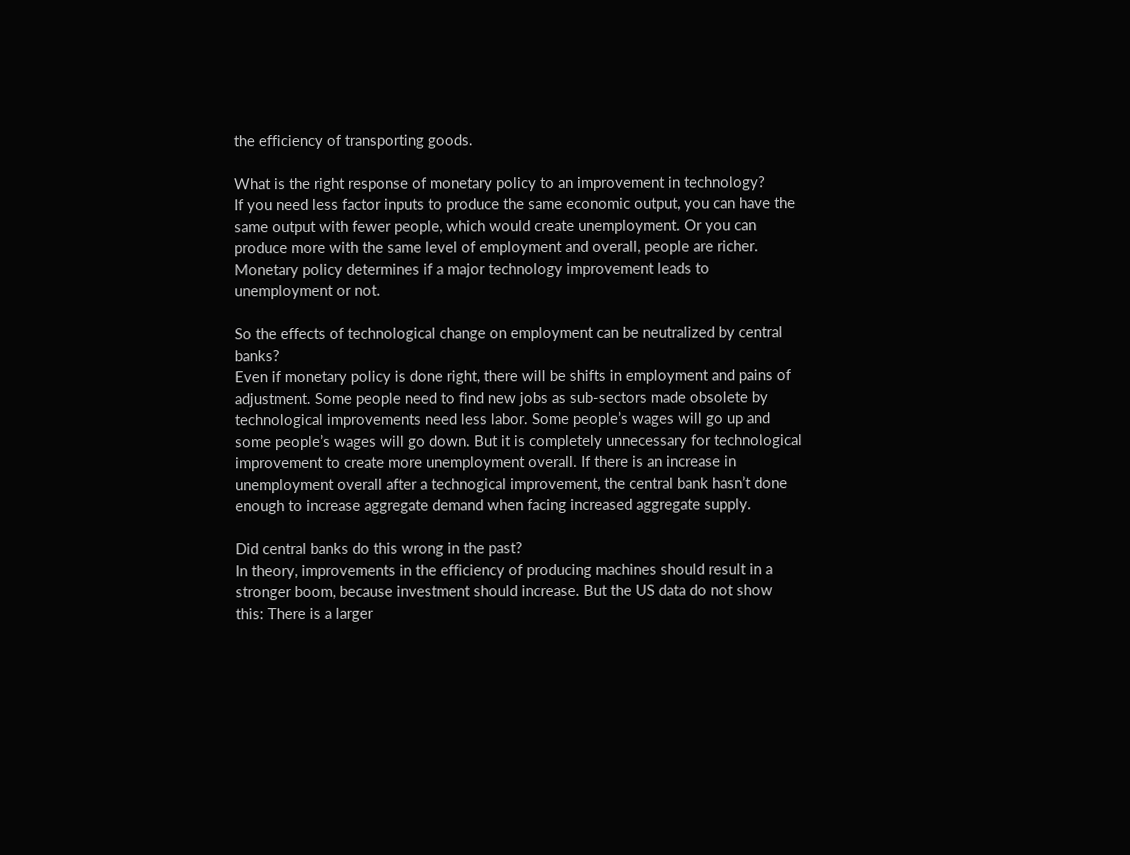the efficiency of transporting goods.

What is the right response of monetary policy to an improvement in technology?
If you need less factor inputs to produce the same economic output, you can have the same output with fewer people, which would create unemployment. Or you can produce more with the same level of employment and overall, people are richer. Monetary policy determines if a major technology improvement leads to unemployment or not.

So the effects of technological change on employment can be neutralized by central banks?
Even if monetary policy is done right, there will be shifts in employment and pains of adjustment. Some people need to find new jobs as sub-sectors made obsolete by technological improvements need less labor. Some people’s wages will go up and some people’s wages will go down. But it is completely unnecessary for technological improvement to create more unemployment overall. If there is an increase in unemployment overall after a technogical improvement, the central bank hasn’t done enough to increase aggregate demand when facing increased aggregate supply.

Did central banks do this wrong in the past?
In theory, improvements in the efficiency of producing machines should result in a stronger boom, because investment should increase. But the US data do not show this: There is a larger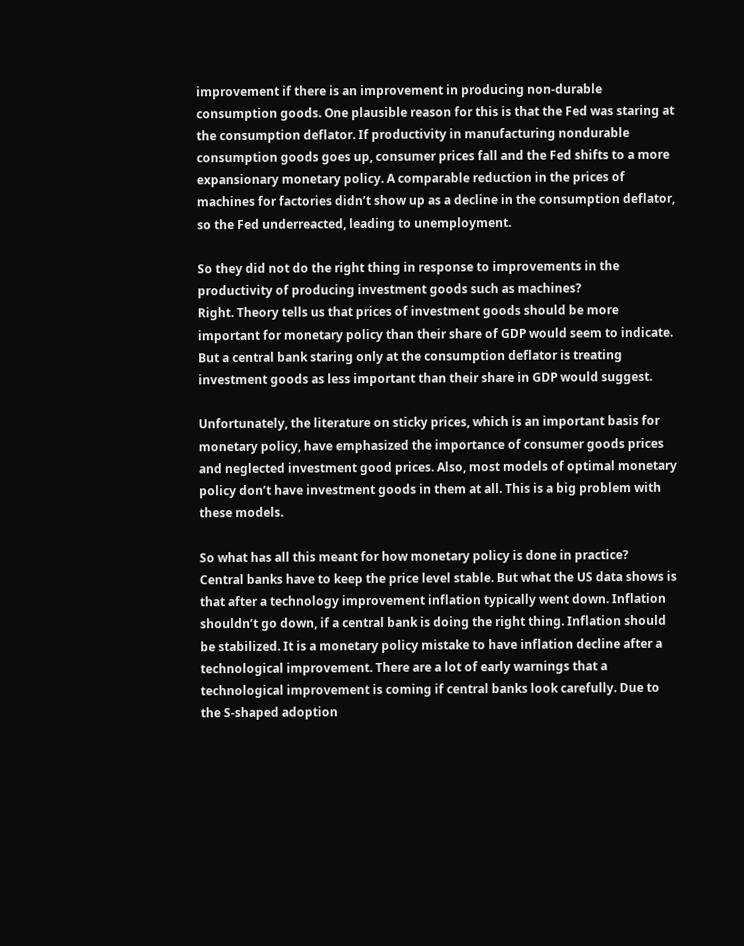improvement if there is an improvement in producing non-durable consumption goods. One plausible reason for this is that the Fed was staring at the consumption deflator. If productivity in manufacturing nondurable consumption goods goes up, consumer prices fall and the Fed shifts to a more expansionary monetary policy. A comparable reduction in the prices of machines for factories didn’t show up as a decline in the consumption deflator, so the Fed underreacted, leading to unemployment.

So they did not do the right thing in response to improvements in the productivity of producing investment goods such as machines?
Right. Theory tells us that prices of investment goods should be more important for monetary policy than their share of GDP would seem to indicate. But a central bank staring only at the consumption deflator is treating investment goods as less important than their share in GDP would suggest.

Unfortunately, the literature on sticky prices, which is an important basis for monetary policy, have emphasized the importance of consumer goods prices and neglected investment good prices. Also, most models of optimal monetary policy don’t have investment goods in them at all. This is a big problem with these models.

So what has all this meant for how monetary policy is done in practice?
Central banks have to keep the price level stable. But what the US data shows is that after a technology improvement inflation typically went down. Inflation shouldn’t go down, if a central bank is doing the right thing. Inflation should be stabilized. It is a monetary policy mistake to have inflation decline after a technological improvement. There are a lot of early warnings that a technological improvement is coming if central banks look carefully. Due to the S-shaped adoption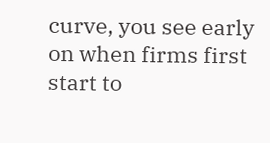curve, you see early on when firms first start to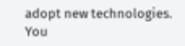adopt new technologies. You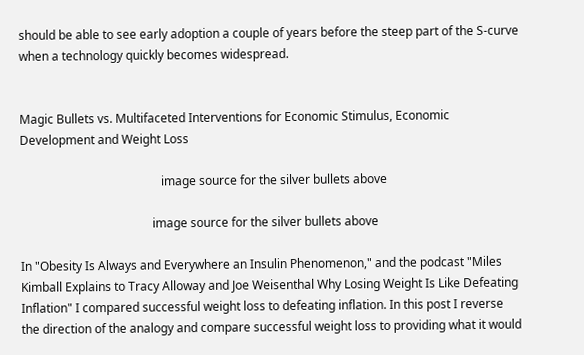should be able to see early adoption a couple of years before the steep part of the S-curve when a technology quickly becomes widespread.


Magic Bullets vs. Multifaceted Interventions for Economic Stimulus, Economic Development and Weight Loss

                                               image source for the silver bullets above

                                            image source for the silver bullets above

In "Obesity Is Always and Everywhere an Insulin Phenomenon," and the podcast "Miles Kimball Explains to Tracy Alloway and Joe Weisenthal Why Losing Weight Is Like Defeating Inflation" I compared successful weight loss to defeating inflation. In this post I reverse the direction of the analogy and compare successful weight loss to providing what it would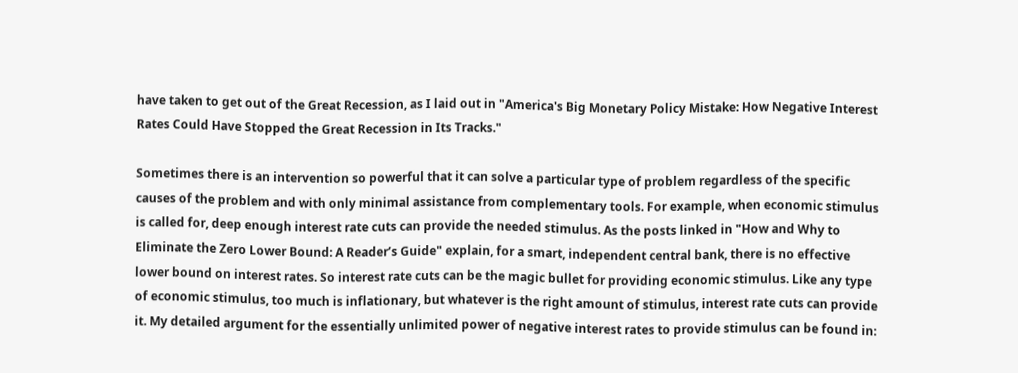have taken to get out of the Great Recession, as I laid out in "America's Big Monetary Policy Mistake: How Negative Interest Rates Could Have Stopped the Great Recession in Its Tracks."

Sometimes there is an intervention so powerful that it can solve a particular type of problem regardless of the specific causes of the problem and with only minimal assistance from complementary tools. For example, when economic stimulus is called for, deep enough interest rate cuts can provide the needed stimulus. As the posts linked in "How and Why to Eliminate the Zero Lower Bound: A Reader’s Guide" explain, for a smart, independent central bank, there is no effective lower bound on interest rates. So interest rate cuts can be the magic bullet for providing economic stimulus. Like any type of economic stimulus, too much is inflationary, but whatever is the right amount of stimulus, interest rate cuts can provide it. My detailed argument for the essentially unlimited power of negative interest rates to provide stimulus can be found in: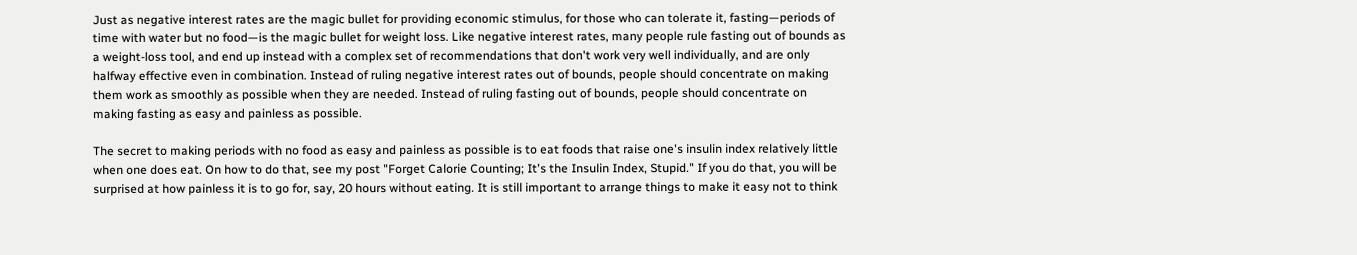Just as negative interest rates are the magic bullet for providing economic stimulus, for those who can tolerate it, fasting—periods of time with water but no food—is the magic bullet for weight loss. Like negative interest rates, many people rule fasting out of bounds as a weight-loss tool, and end up instead with a complex set of recommendations that don't work very well individually, and are only halfway effective even in combination. Instead of ruling negative interest rates out of bounds, people should concentrate on making them work as smoothly as possible when they are needed. Instead of ruling fasting out of bounds, people should concentrate on making fasting as easy and painless as possible.

The secret to making periods with no food as easy and painless as possible is to eat foods that raise one's insulin index relatively little when one does eat. On how to do that, see my post "Forget Calorie Counting; It's the Insulin Index, Stupid." If you do that, you will be surprised at how painless it is to go for, say, 20 hours without eating. It is still important to arrange things to make it easy not to think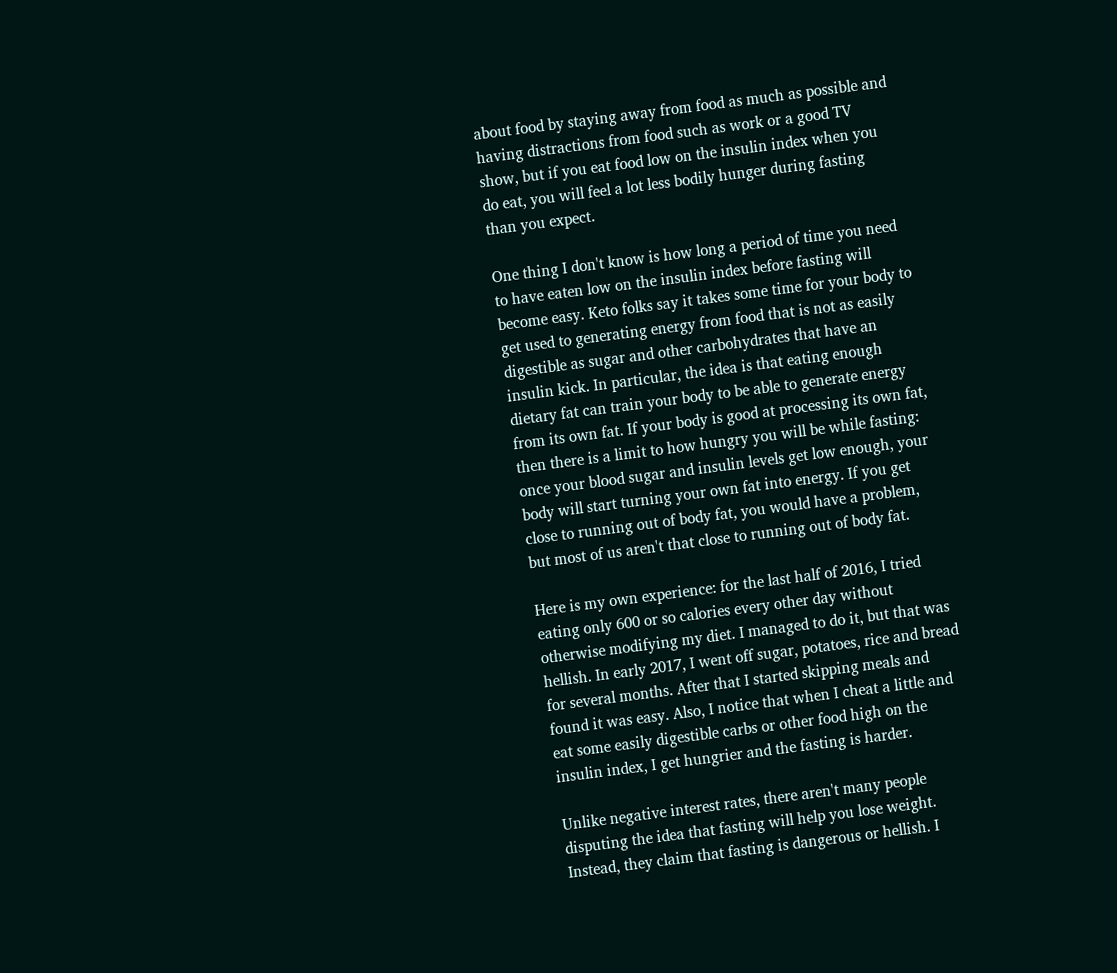about food by staying away from food as much as possible and having distractions from food such as work or a good TV show, but if you eat food low on the insulin index when you do eat, you will feel a lot less bodily hunger during fasting than you expect.

One thing I don't know is how long a period of time you need to have eaten low on the insulin index before fasting will become easy. Keto folks say it takes some time for your body to get used to generating energy from food that is not as easily digestible as sugar and other carbohydrates that have an insulin kick. In particular, the idea is that eating enough dietary fat can train your body to be able to generate energy from its own fat. If your body is good at processing its own fat, then there is a limit to how hungry you will be while fasting: once your blood sugar and insulin levels get low enough, your body will start turning your own fat into energy. If you get close to running out of body fat, you would have a problem, but most of us aren't that close to running out of body fat.

Here is my own experience: for the last half of 2016, I tried eating only 600 or so calories every other day without otherwise modifying my diet. I managed to do it, but that was hellish. In early 2017, I went off sugar, potatoes, rice and bread for several months. After that I started skipping meals and found it was easy. Also, I notice that when I cheat a little and eat some easily digestible carbs or other food high on the insulin index, I get hungrier and the fasting is harder.

Unlike negative interest rates, there aren't many people disputing the idea that fasting will help you lose weight. Instead, they claim that fasting is dangerous or hellish. I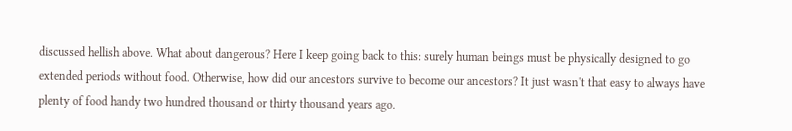discussed hellish above. What about dangerous? Here I keep going back to this: surely human beings must be physically designed to go extended periods without food. Otherwise, how did our ancestors survive to become our ancestors? It just wasn't that easy to always have plenty of food handy two hundred thousand or thirty thousand years ago.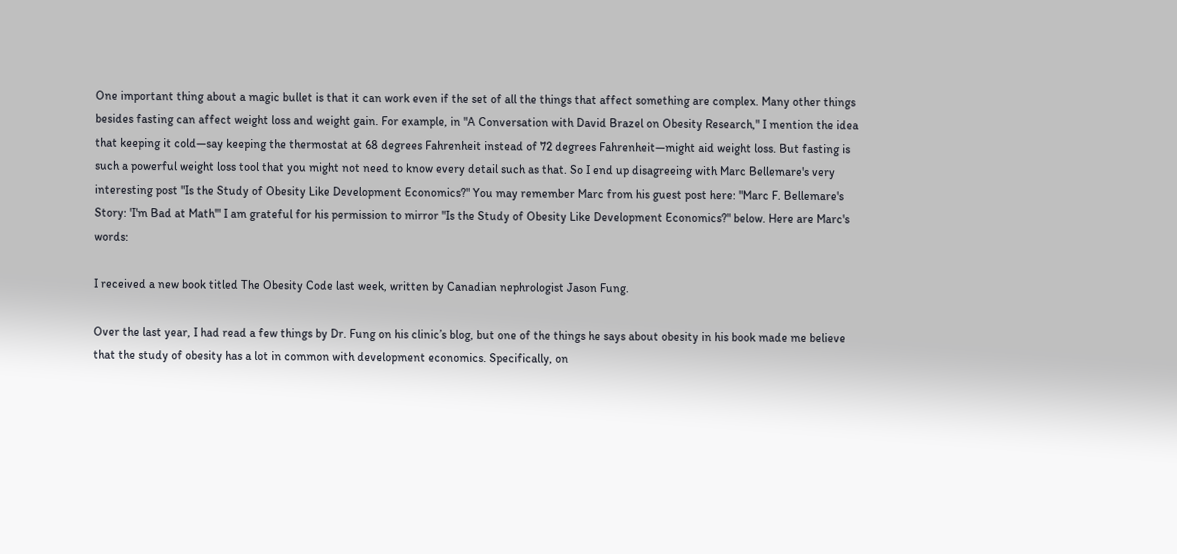One important thing about a magic bullet is that it can work even if the set of all the things that affect something are complex. Many other things besides fasting can affect weight loss and weight gain. For example, in "A Conversation with David Brazel on Obesity Research," I mention the idea that keeping it cold—say keeping the thermostat at 68 degrees Fahrenheit instead of 72 degrees Fahrenheit—might aid weight loss. But fasting is such a powerful weight loss tool that you might not need to know every detail such as that. So I end up disagreeing with Marc Bellemare's very interesting post "Is the Study of Obesity Like Development Economics?" You may remember Marc from his guest post here: "Marc F. Bellemare's Story: 'I'm Bad at Math'" I am grateful for his permission to mirror "Is the Study of Obesity Like Development Economics?" below. Here are Marc's words:

I received a new book titled The Obesity Code last week, written by Canadian nephrologist Jason Fung.

Over the last year, I had read a few things by Dr. Fung on his clinic’s blog, but one of the things he says about obesity in his book made me believe that the study of obesity has a lot in common with development economics. Specifically, on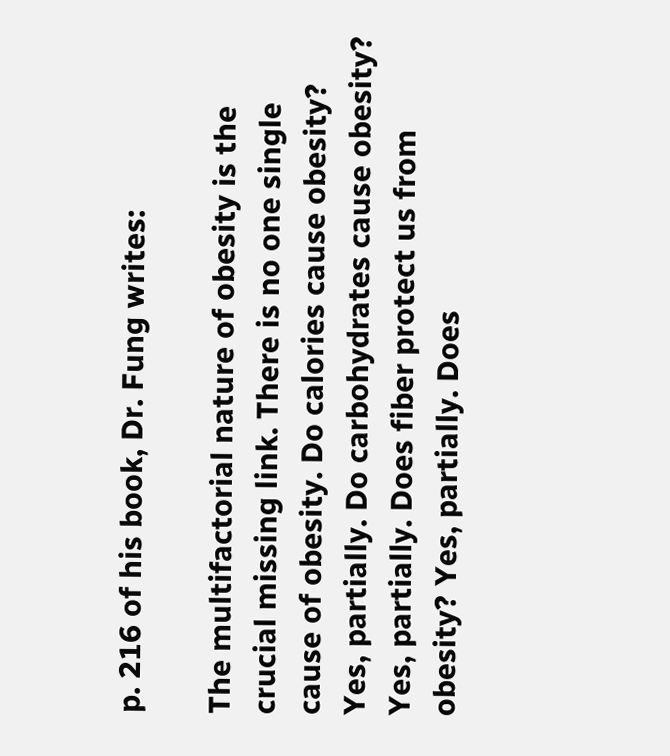p. 216 of his book, Dr. Fung writes:

The multifactorial nature of obesity is the crucial missing link. There is no one single cause of obesity. Do calories cause obesity? Yes, partially. Do carbohydrates cause obesity? Yes, partially. Does fiber protect us from obesity? Yes, partially. Does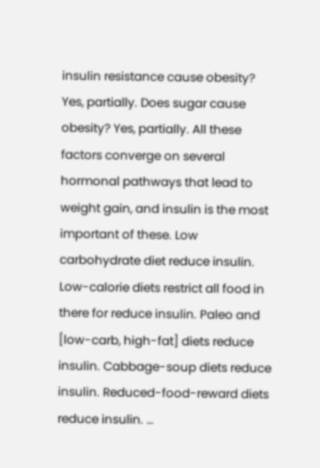insulin resistance cause obesity? Yes, partially. Does sugar cause obesity? Yes, partially. All these factors converge on several hormonal pathways that lead to weight gain, and insulin is the most important of these. Low carbohydrate diet reduce insulin. Low-calorie diets restrict all food in there for reduce insulin. Paleo and [low-carb, high-fat] diets reduce insulin. Cabbage-soup diets reduce insulin. Reduced-food-reward diets reduce insulin. …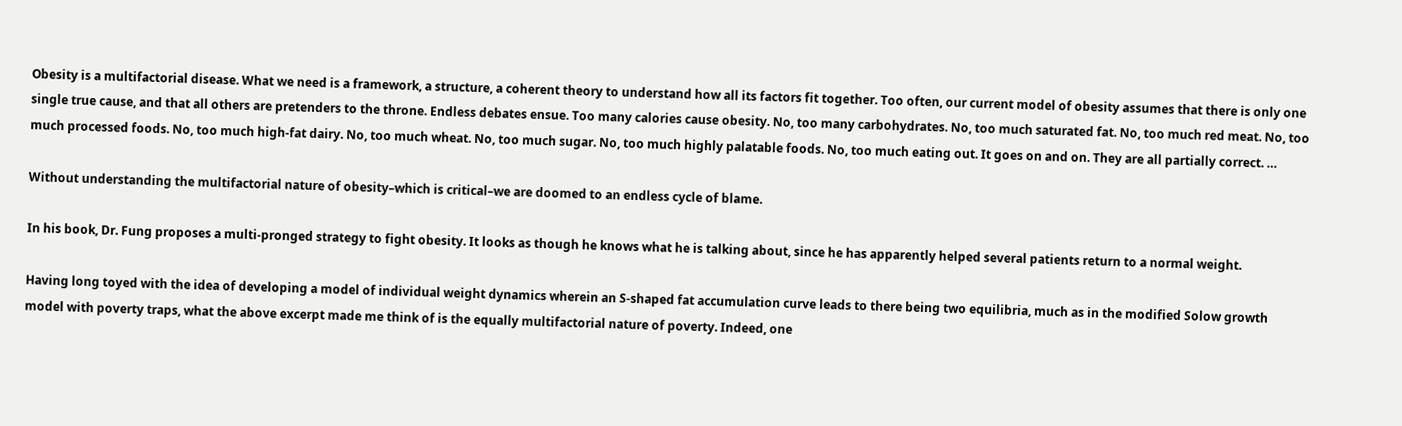Obesity is a multifactorial disease. What we need is a framework, a structure, a coherent theory to understand how all its factors fit together. Too often, our current model of obesity assumes that there is only one single true cause, and that all others are pretenders to the throne. Endless debates ensue. Too many calories cause obesity. No, too many carbohydrates. No, too much saturated fat. No, too much red meat. No, too much processed foods. No, too much high-fat dairy. No, too much wheat. No, too much sugar. No, too much highly palatable foods. No, too much eating out. It goes on and on. They are all partially correct. …

Without understanding the multifactorial nature of obesity–which is critical–we are doomed to an endless cycle of blame.

In his book, Dr. Fung proposes a multi-pronged strategy to fight obesity. It looks as though he knows what he is talking about, since he has apparently helped several patients return to a normal weight.

Having long toyed with the idea of developing a model of individual weight dynamics wherein an S-shaped fat accumulation curve leads to there being two equilibria, much as in the modified Solow growth model with poverty traps, what the above excerpt made me think of is the equally multifactorial nature of poverty. Indeed, one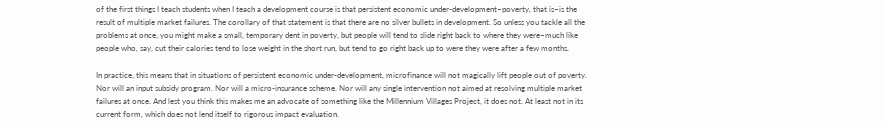of the first things I teach students when I teach a development course is that persistent economic under-development–poverty, that is–is the result of multiple market failures. The corollary of that statement is that there are no silver bullets in development. So unless you tackle all the problems at once, you might make a small, temporary dent in poverty, but people will tend to slide right back to where they were–much like people who, say, cut their calories tend to lose weight in the short run, but tend to go right back up to were they were after a few months.

In practice, this means that in situations of persistent economic under-development, microfinance will not magically lift people out of poverty. Nor will an input subsidy program. Nor will a micro-insurance scheme. Nor will any single intervention not aimed at resolving multiple market failures at once. And lest you think this makes me an advocate of something like the Millennium Villages Project, it does not. At least not in its current form, which does not lend itself to rigorous impact evaluation.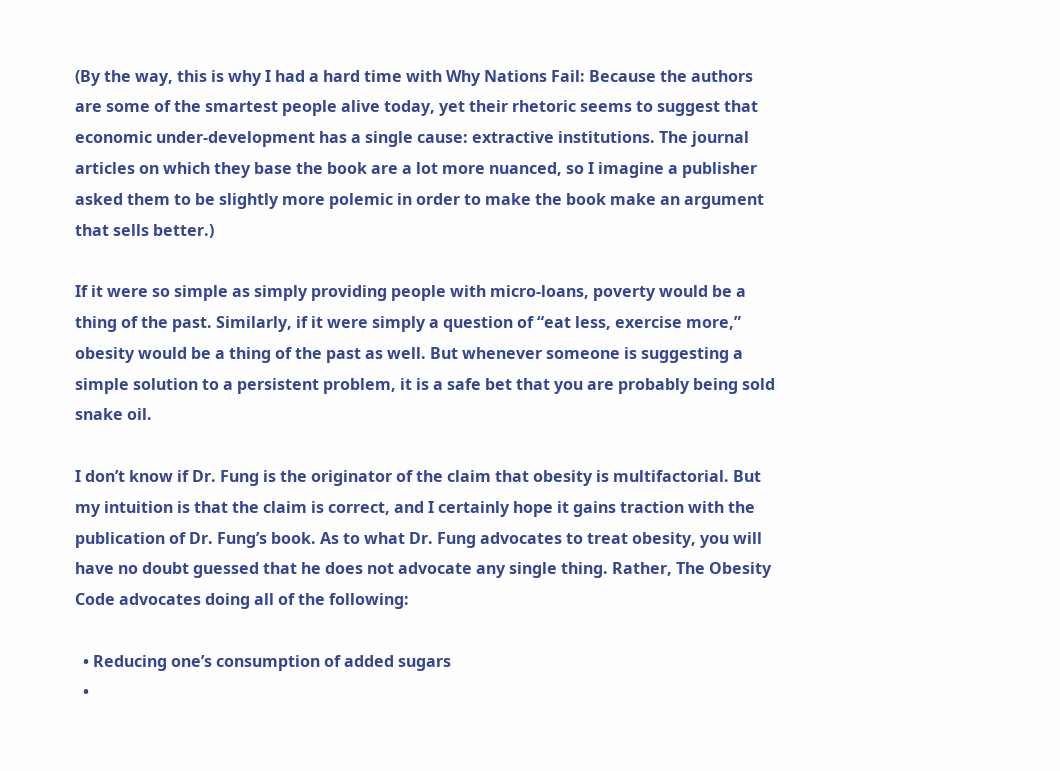(By the way, this is why I had a hard time with Why Nations Fail: Because the authors are some of the smartest people alive today, yet their rhetoric seems to suggest that economic under-development has a single cause: extractive institutions. The journal articles on which they base the book are a lot more nuanced, so I imagine a publisher asked them to be slightly more polemic in order to make the book make an argument that sells better.)

If it were so simple as simply providing people with micro-loans, poverty would be a thing of the past. Similarly, if it were simply a question of “eat less, exercise more,” obesity would be a thing of the past as well. But whenever someone is suggesting a simple solution to a persistent problem, it is a safe bet that you are probably being sold snake oil.

I don’t know if Dr. Fung is the originator of the claim that obesity is multifactorial. But my intuition is that the claim is correct, and I certainly hope it gains traction with the publication of Dr. Fung’s book. As to what Dr. Fung advocates to treat obesity, you will have no doubt guessed that he does not advocate any single thing. Rather, The Obesity Code advocates doing all of the following:

  • Reducing one’s consumption of added sugars
  •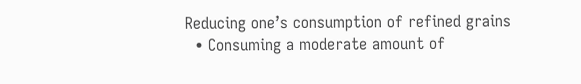Reducing one’s consumption of refined grains
  • Consuming a moderate amount of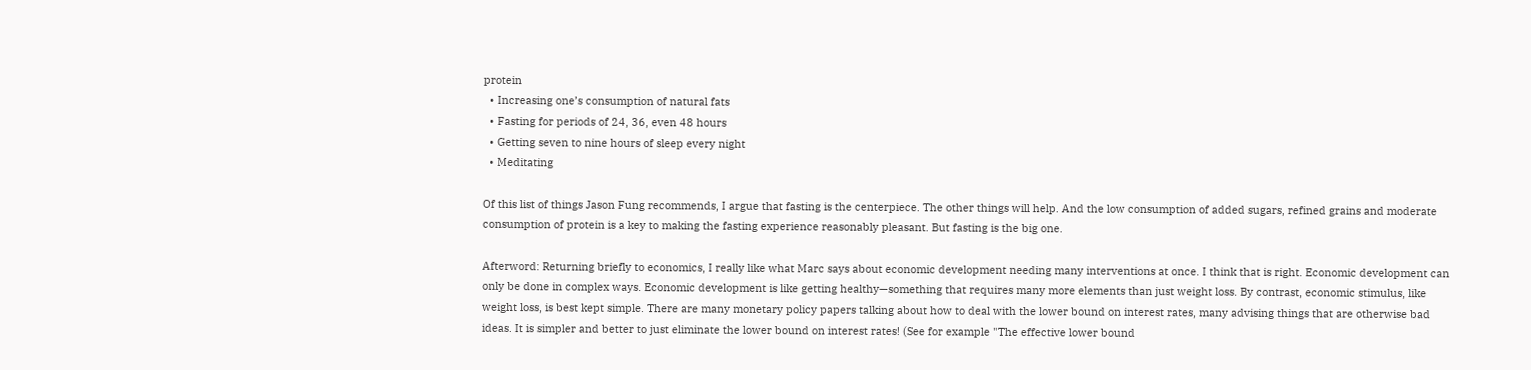protein
  • Increasing one’s consumption of natural fats
  • Fasting for periods of 24, 36, even 48 hours
  • Getting seven to nine hours of sleep every night
  • Meditating

Of this list of things Jason Fung recommends, I argue that fasting is the centerpiece. The other things will help. And the low consumption of added sugars, refined grains and moderate consumption of protein is a key to making the fasting experience reasonably pleasant. But fasting is the big one.

Afterword: Returning briefly to economics, I really like what Marc says about economic development needing many interventions at once. I think that is right. Economic development can only be done in complex ways. Economic development is like getting healthy—something that requires many more elements than just weight loss. By contrast, economic stimulus, like weight loss, is best kept simple. There are many monetary policy papers talking about how to deal with the lower bound on interest rates, many advising things that are otherwise bad ideas. It is simpler and better to just eliminate the lower bound on interest rates! (See for example "The effective lower bound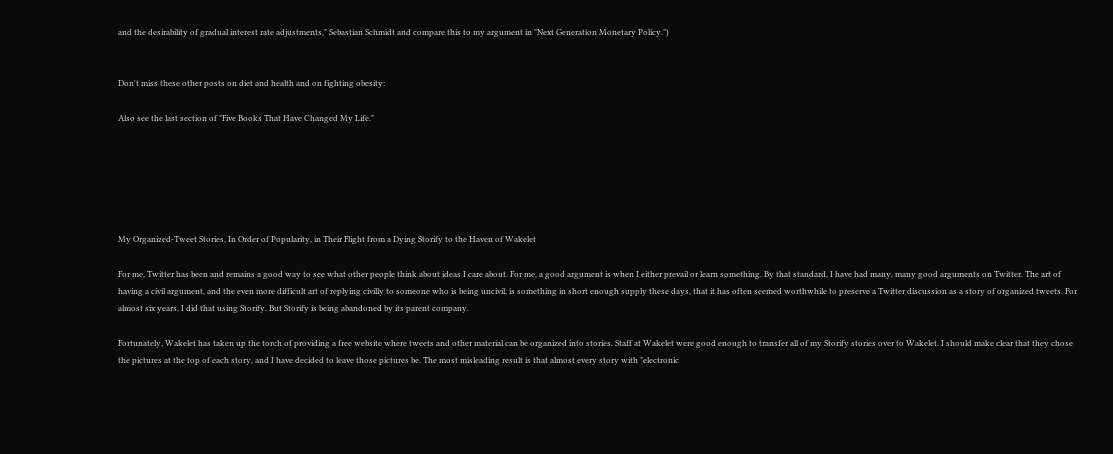and the desirability of gradual interest rate adjustments," Sebastian Schmidt and compare this to my argument in "Next Generation Monetary Policy.")


Don't miss these other posts on diet and health and on fighting obesity:

Also see the last section of "Five Books That Have Changed My Life."






My Organized-Tweet Stories, In Order of Popularity, in Their Flight from a Dying Storify to the Haven of Wakelet

For me, Twitter has been and remains a good way to see what other people think about ideas I care about. For me, a good argument is when I either prevail or learn something. By that standard, I have had many, many good arguments on Twitter. The art of having a civil argument, and the even more difficult art of replying civilly to someone who is being uncivil, is something in short enough supply these days, that it has often seemed worthwhile to preserve a Twitter discussion as a story of organized tweets. For almost six years, I did that using Storify. But Storify is being abandoned by its parent company.

Fortunately, Wakelet has taken up the torch of providing a free website where tweets and other material can be organized into stories. Staff at Wakelet were good enough to transfer all of my Storify stories over to Wakelet. I should make clear that they chose the pictures at the top of each story, and I have decided to leave those pictures be. The most misleading result is that almost every story with "electronic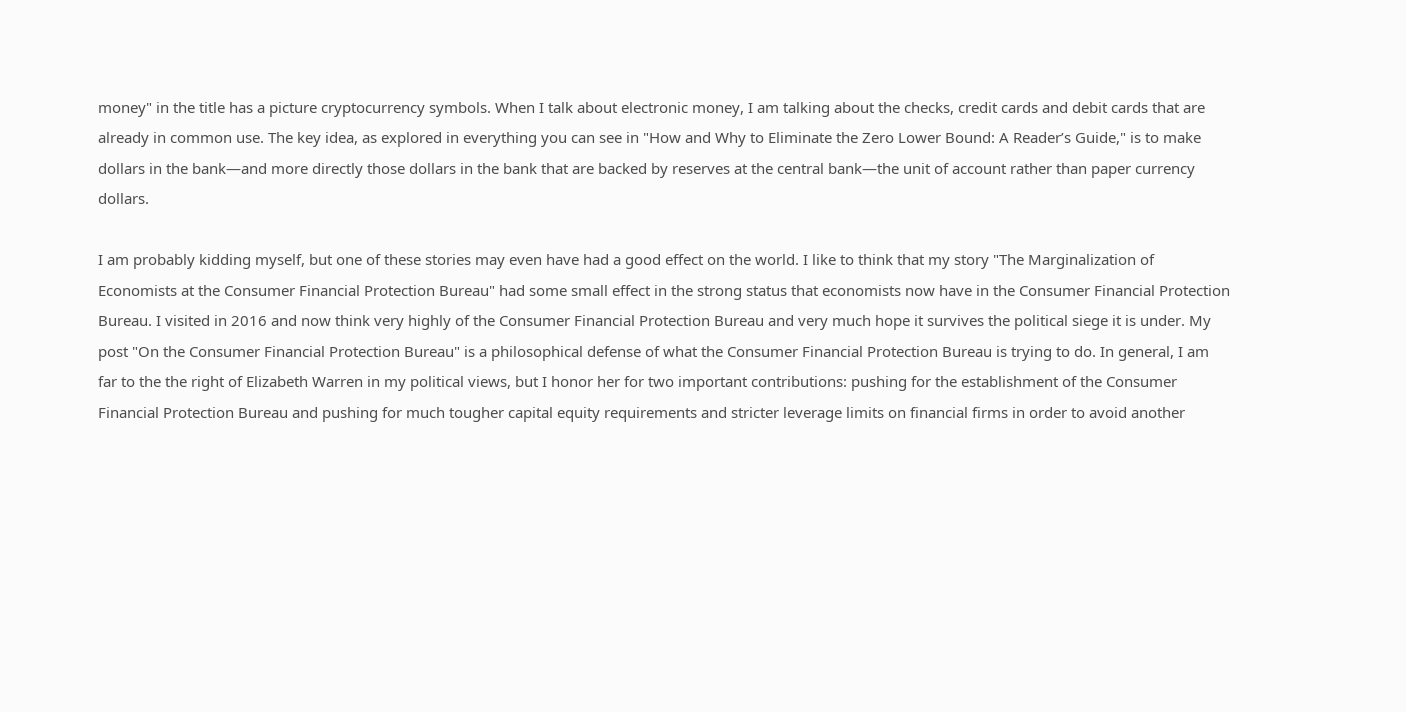money" in the title has a picture cryptocurrency symbols. When I talk about electronic money, I am talking about the checks, credit cards and debit cards that are already in common use. The key idea, as explored in everything you can see in "How and Why to Eliminate the Zero Lower Bound: A Reader’s Guide," is to make dollars in the bank—and more directly those dollars in the bank that are backed by reserves at the central bank—the unit of account rather than paper currency dollars.

I am probably kidding myself, but one of these stories may even have had a good effect on the world. I like to think that my story "The Marginalization of Economists at the Consumer Financial Protection Bureau" had some small effect in the strong status that economists now have in the Consumer Financial Protection Bureau. I visited in 2016 and now think very highly of the Consumer Financial Protection Bureau and very much hope it survives the political siege it is under. My post "On the Consumer Financial Protection Bureau" is a philosophical defense of what the Consumer Financial Protection Bureau is trying to do. In general, I am far to the the right of Elizabeth Warren in my political views, but I honor her for two important contributions: pushing for the establishment of the Consumer Financial Protection Bureau and pushing for much tougher capital equity requirements and stricter leverage limits on financial firms in order to avoid another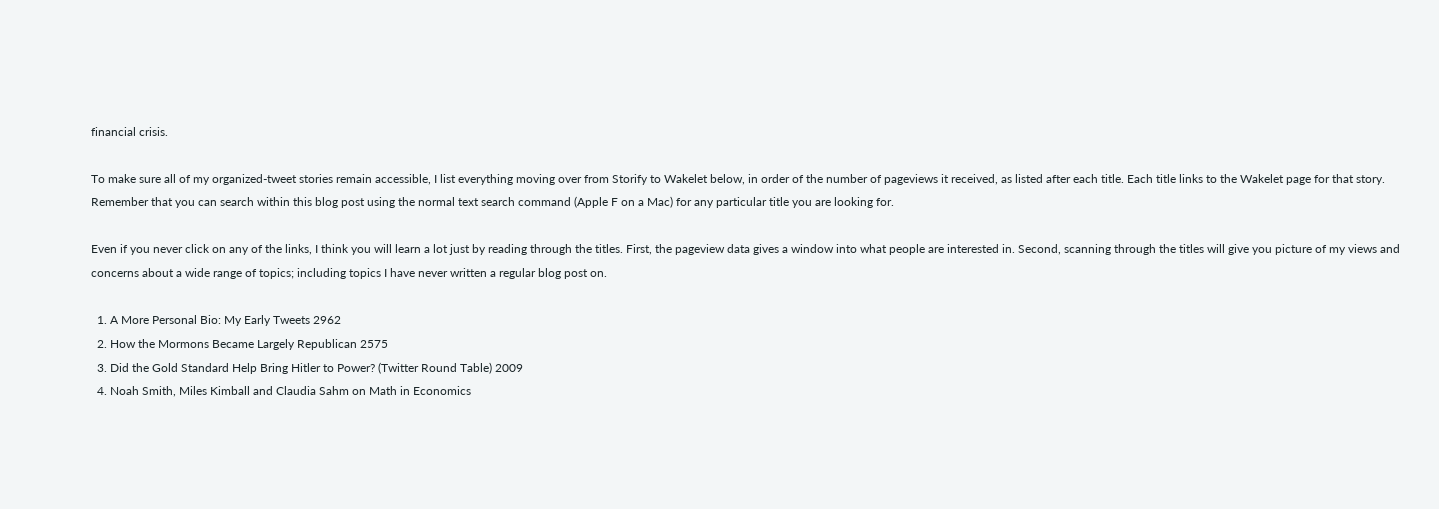financial crisis.

To make sure all of my organized-tweet stories remain accessible, I list everything moving over from Storify to Wakelet below, in order of the number of pageviews it received, as listed after each title. Each title links to the Wakelet page for that story. Remember that you can search within this blog post using the normal text search command (Apple F on a Mac) for any particular title you are looking for.

Even if you never click on any of the links, I think you will learn a lot just by reading through the titles. First, the pageview data gives a window into what people are interested in. Second, scanning through the titles will give you picture of my views and concerns about a wide range of topics; including topics I have never written a regular blog post on.

  1. A More Personal Bio: My Early Tweets 2962
  2. How the Mormons Became Largely Republican 2575
  3. Did the Gold Standard Help Bring Hitler to Power? (Twitter Round Table) 2009
  4. Noah Smith, Miles Kimball and Claudia Sahm on Math in Economics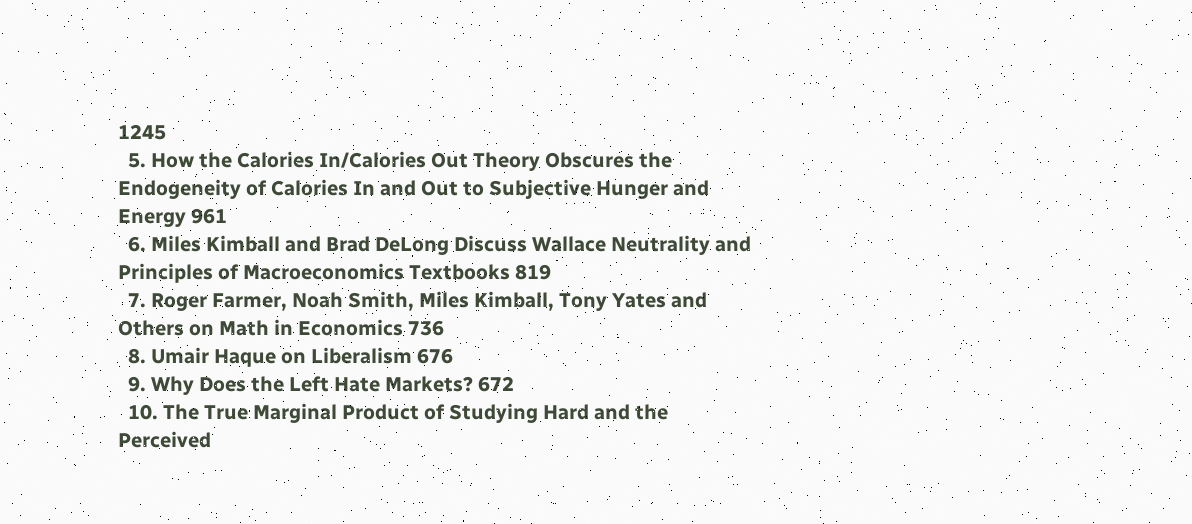1245
  5. How the Calories In/Calories Out Theory Obscures the Endogeneity of Calories In and Out to Subjective Hunger and Energy 961
  6. Miles Kimball and Brad DeLong Discuss Wallace Neutrality and Principles of Macroeconomics Textbooks 819
  7. Roger Farmer, Noah Smith, Miles Kimball, Tony Yates and Others on Math in Economics 736
  8. Umair Haque on Liberalism 676
  9. Why Does the Left Hate Markets? 672
  10. The True Marginal Product of Studying Hard and the Perceived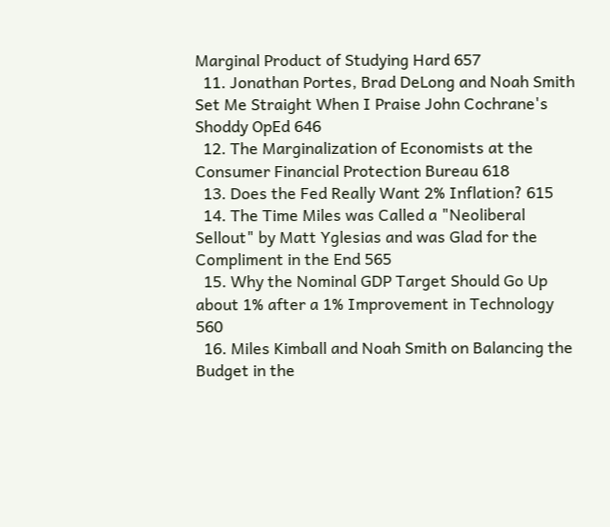Marginal Product of Studying Hard 657
  11. Jonathan Portes, Brad DeLong and Noah Smith Set Me Straight When I Praise John Cochrane's Shoddy OpEd 646
  12. The Marginalization of Economists at the Consumer Financial Protection Bureau 618
  13. Does the Fed Really Want 2% Inflation? 615
  14. The Time Miles was Called a "Neoliberal Sellout" by Matt Yglesias and was Glad for the Compliment in the End 565
  15. Why the Nominal GDP Target Should Go Up about 1% after a 1% Improvement in Technology 560
  16. Miles Kimball and Noah Smith on Balancing the Budget in the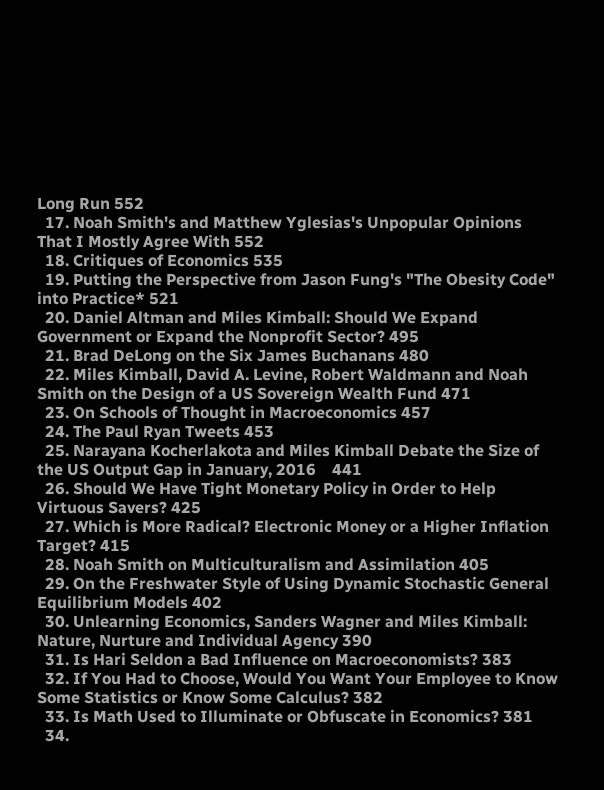Long Run 552
  17. Noah Smith's and Matthew Yglesias's Unpopular Opinions That I Mostly Agree With 552
  18. Critiques of Economics 535
  19. Putting the Perspective from Jason Fung's "The Obesity Code" into Practice* 521
  20. Daniel Altman and Miles Kimball: Should We Expand Government or Expand the Nonprofit Sector? 495
  21. Brad DeLong on the Six James Buchanans 480
  22. Miles Kimball, David A. Levine, Robert Waldmann and Noah Smith on the Design of a US Sovereign Wealth Fund 471
  23. On Schools of Thought in Macroeconomics 457
  24. The Paul Ryan Tweets 453
  25. Narayana Kocherlakota and Miles Kimball Debate the Size of the US Output Gap in January, 2016    441
  26. Should We Have Tight Monetary Policy in Order to Help Virtuous Savers? 425
  27. Which is More Radical? Electronic Money or a Higher Inflation Target? 415
  28. Noah Smith on Multiculturalism and Assimilation 405
  29. On the Freshwater Style of Using Dynamic Stochastic General Equilibrium Models 402
  30. Unlearning Economics, Sanders Wagner and Miles Kimball: Nature, Nurture and Individual Agency 390
  31. Is Hari Seldon a Bad Influence on Macroeconomists? 383
  32. If You Had to Choose, Would You Want Your Employee to Know Some Statistics or Know Some Calculus? 382
  33. Is Math Used to Illuminate or Obfuscate in Economics? 381
  34.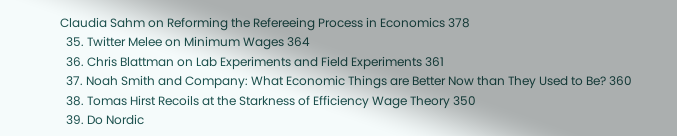Claudia Sahm on Reforming the Refereeing Process in Economics 378
  35. Twitter Melee on Minimum Wages 364
  36. Chris Blattman on Lab Experiments and Field Experiments 361
  37. Noah Smith and Company: What Economic Things are Better Now than They Used to Be? 360
  38. Tomas Hirst Recoils at the Starkness of Efficiency Wage Theory 350
  39. Do Nordic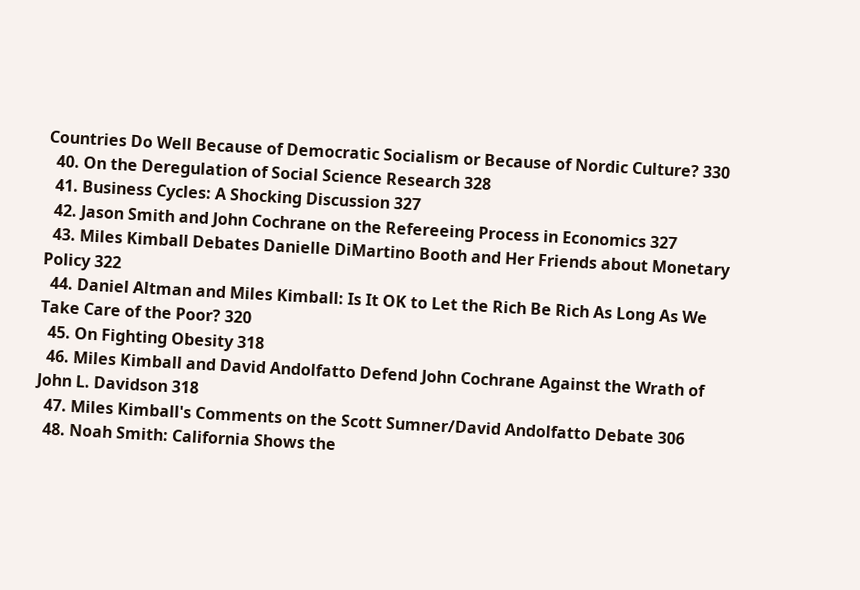Countries Do Well Because of Democratic Socialism or Because of Nordic Culture? 330
  40. On the Deregulation of Social Science Research 328
  41. Business Cycles: A Shocking Discussion 327
  42. Jason Smith and John Cochrane on the Refereeing Process in Economics 327
  43. Miles Kimball Debates Danielle DiMartino Booth and Her Friends about Monetary Policy 322
  44. Daniel Altman and Miles Kimball: Is It OK to Let the Rich Be Rich As Long As We Take Care of the Poor? 320
  45. On Fighting Obesity 318
  46. Miles Kimball and David Andolfatto Defend John Cochrane Against the Wrath of John L. Davidson 318
  47. Miles Kimball's Comments on the Scott Sumner/David Andolfatto Debate 306
  48. Noah Smith: California Shows the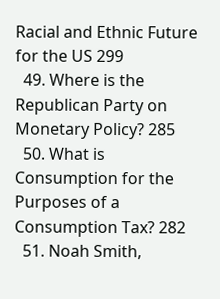Racial and Ethnic Future for the US 299
  49. Where is the Republican Party on Monetary Policy? 285
  50. What is Consumption for the Purposes of a Consumption Tax? 282
  51. Noah Smith,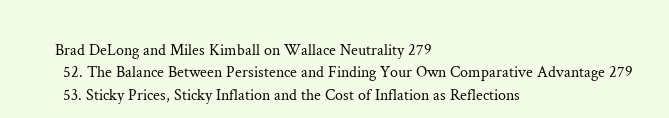Brad DeLong and Miles Kimball on Wallace Neutrality 279
  52. The Balance Between Persistence and Finding Your Own Comparative Advantage 279
  53. Sticky Prices, Sticky Inflation and the Cost of Inflation as Reflections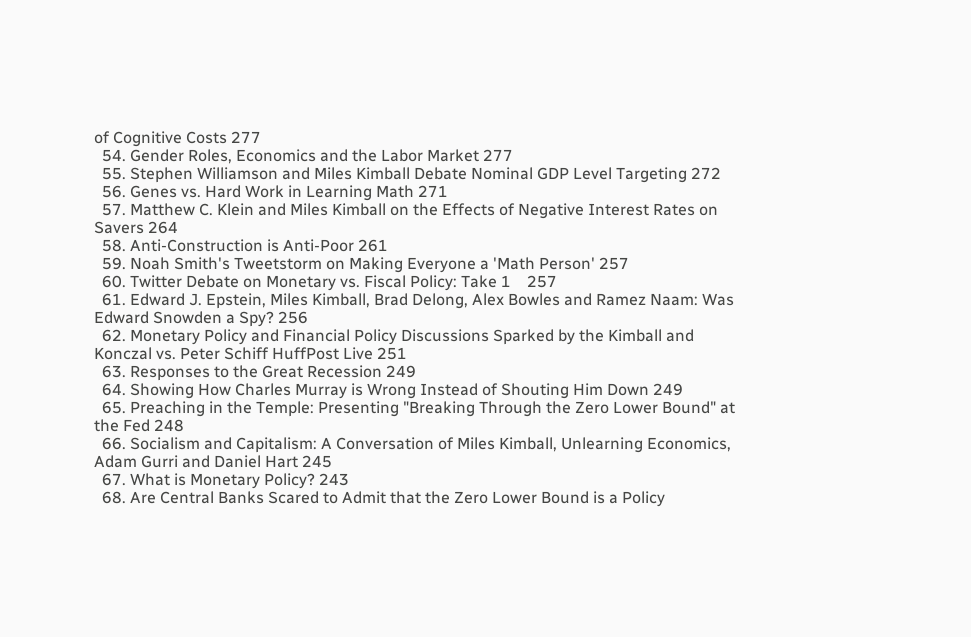of Cognitive Costs 277
  54. Gender Roles, Economics and the Labor Market 277
  55. Stephen Williamson and Miles Kimball Debate Nominal GDP Level Targeting 272
  56. Genes vs. Hard Work in Learning Math 271
  57. Matthew C. Klein and Miles Kimball on the Effects of Negative Interest Rates on Savers 264
  58. Anti-Construction is Anti-Poor 261
  59. Noah Smith's Tweetstorm on Making Everyone a 'Math Person' 257
  60. Twitter Debate on Monetary vs. Fiscal Policy: Take 1    257
  61. Edward J. Epstein, Miles Kimball, Brad Delong, Alex Bowles and Ramez Naam: Was Edward Snowden a Spy? 256
  62. Monetary Policy and Financial Policy Discussions Sparked by the Kimball and Konczal vs. Peter Schiff HuffPost Live 251
  63. Responses to the Great Recession 249
  64. Showing How Charles Murray is Wrong Instead of Shouting Him Down 249
  65. Preaching in the Temple: Presenting "Breaking Through the Zero Lower Bound" at the Fed 248
  66. Socialism and Capitalism: A Conversation of Miles Kimball, Unlearning Economics, Adam Gurri and Daniel Hart 245
  67. What is Monetary Policy? 243
  68. Are Central Banks Scared to Admit that the Zero Lower Bound is a Policy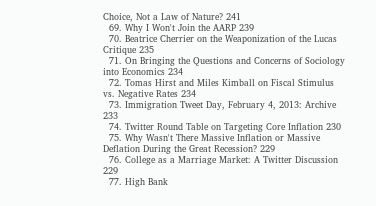Choice, Not a Law of Nature? 241
  69. Why I Won't Join the AARP 239
  70. Beatrice Cherrier on the Weaponization of the Lucas Critique 235
  71. On Bringing the Questions and Concerns of Sociology into Economics 234
  72. Tomas Hirst and Miles Kimball on Fiscal Stimulus vs. Negative Rates 234
  73. Immigration Tweet Day, February 4, 2013: Archive    233
  74. Twitter Round Table on Targeting Core Inflation 230
  75. Why Wasn't There Massive Inflation or Massive Deflation During the Great Recession? 229
  76. College as a Marriage Market: A Twitter Discussion 229
  77. High Bank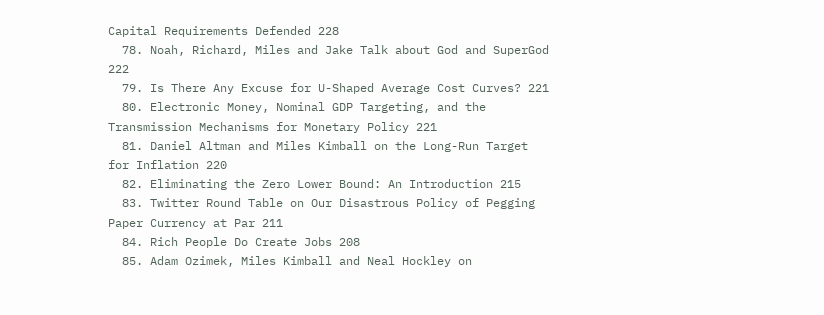Capital Requirements Defended 228
  78. Noah, Richard, Miles and Jake Talk about God and SuperGod 222
  79. Is There Any Excuse for U-Shaped Average Cost Curves? 221
  80. Electronic Money, Nominal GDP Targeting, and the Transmission Mechanisms for Monetary Policy 221
  81. Daniel Altman and Miles Kimball on the Long-Run Target for Inflation 220
  82. Eliminating the Zero Lower Bound: An Introduction 215
  83. Twitter Round Table on Our Disastrous Policy of Pegging Paper Currency at Par 211
  84. Rich People Do Create Jobs 208
  85. Adam Ozimek, Miles Kimball and Neal Hockley on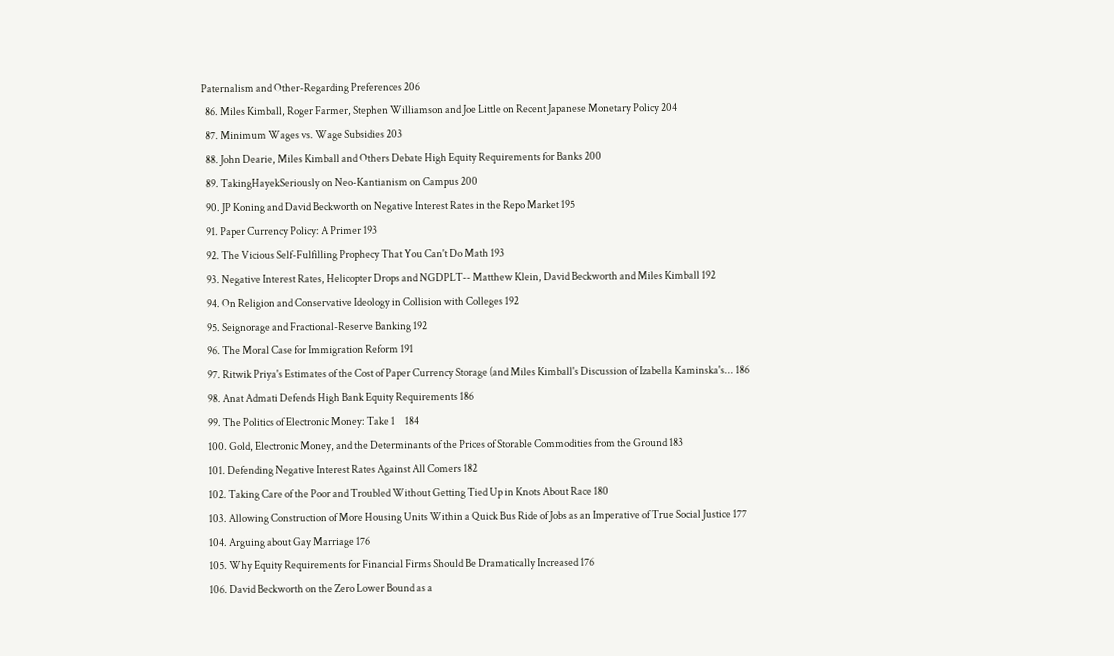Paternalism and Other-Regarding Preferences 206
  86. Miles Kimball, Roger Farmer, Stephen Williamson and Joe Little on Recent Japanese Monetary Policy 204
  87. Minimum Wages vs. Wage Subsidies 203
  88. John Dearie, Miles Kimball and Others Debate High Equity Requirements for Banks 200
  89. TakingHayekSeriously on Neo-Kantianism on Campus 200
  90. JP Koning and David Beckworth on Negative Interest Rates in the Repo Market 195
  91. Paper Currency Policy: A Primer 193
  92. The Vicious Self-Fulfilling Prophecy That You Can't Do Math 193
  93. Negative Interest Rates, Helicopter Drops and NGDPLT-- Matthew Klein, David Beckworth and Miles Kimball 192
  94. On Religion and Conservative Ideology in Collision with Colleges 192
  95. Seignorage and Fractional-Reserve Banking 192
  96. The Moral Case for Immigration Reform 191
  97. Ritwik Priya's Estimates of the Cost of Paper Currency Storage (and Miles Kimball's Discussion of Izabella Kaminska's... 186
  98. Anat Admati Defends High Bank Equity Requirements 186
  99. The Politics of Electronic Money: Take 1     184
  100. Gold, Electronic Money, and the Determinants of the Prices of Storable Commodities from the Ground 183
  101. Defending Negative Interest Rates Against All Comers 182
  102. Taking Care of the Poor and Troubled Without Getting Tied Up in Knots About Race 180
  103. Allowing Construction of More Housing Units Within a Quick Bus Ride of Jobs as an Imperative of True Social Justice 177
  104. Arguing about Gay Marriage 176
  105. Why Equity Requirements for Financial Firms Should Be Dramatically Increased 176
  106. David Beckworth on the Zero Lower Bound as a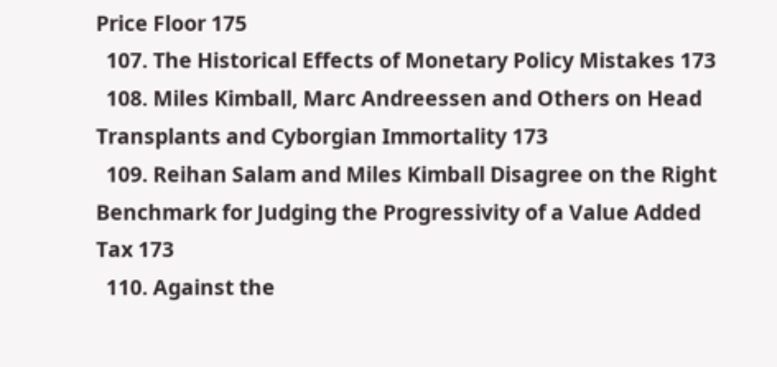Price Floor 175
  107. The Historical Effects of Monetary Policy Mistakes 173
  108. Miles Kimball, Marc Andreessen and Others on Head Transplants and Cyborgian Immortality 173
  109. Reihan Salam and Miles Kimball Disagree on the Right Benchmark for Judging the Progressivity of a Value Added Tax 173
  110. Against the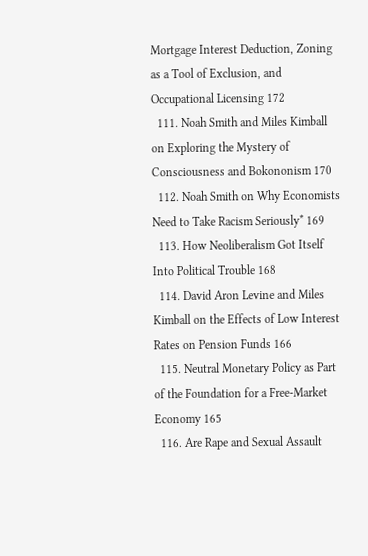Mortgage Interest Deduction, Zoning as a Tool of Exclusion, and Occupational Licensing 172
  111. Noah Smith and Miles Kimball on Exploring the Mystery of Consciousness and Bokononism 170
  112. Noah Smith on Why Economists Need to Take Racism Seriously* 169
  113. How Neoliberalism Got Itself Into Political Trouble 168
  114. David Aron Levine and Miles Kimball on the Effects of Low Interest Rates on Pension Funds 166
  115. Neutral Monetary Policy as Part of the Foundation for a Free-Market Economy 165
  116. Are Rape and Sexual Assault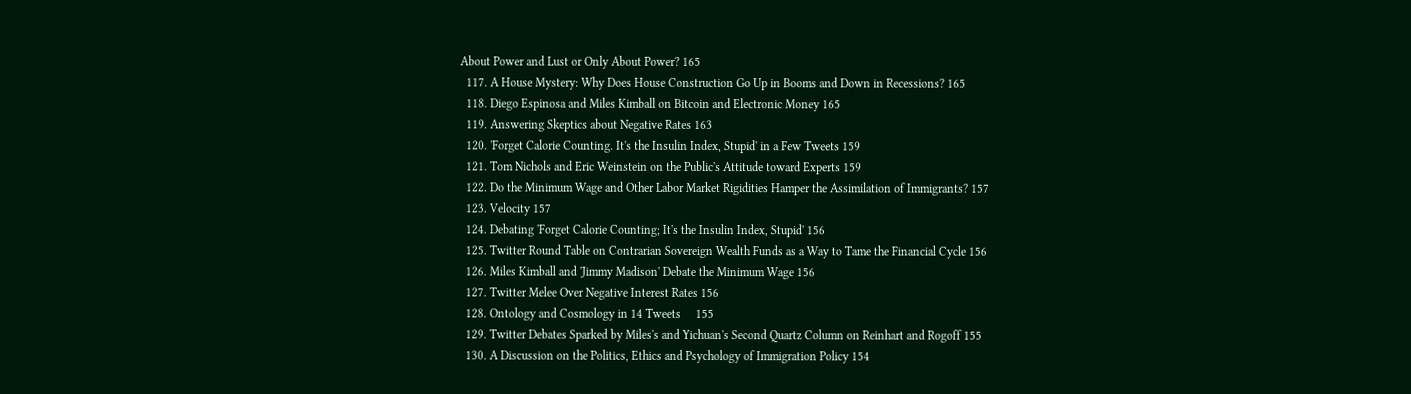About Power and Lust or Only About Power? 165
  117. A House Mystery: Why Does House Construction Go Up in Booms and Down in Recessions? 165
  118. Diego Espinosa and Miles Kimball on Bitcoin and Electronic Money 165
  119. Answering Skeptics about Negative Rates 163
  120. 'Forget Calorie Counting. It's the Insulin Index, Stupid' in a Few Tweets 159
  121. Tom Nichols and Eric Weinstein on the Public's Attitude toward Experts 159
  122. Do the Minimum Wage and Other Labor Market Rigidities Hamper the Assimilation of Immigrants? 157
  123. Velocity 157
  124. Debating 'Forget Calorie Counting; It's the Insulin Index, Stupid' 156
  125. Twitter Round Table on Contrarian Sovereign Wealth Funds as a Way to Tame the Financial Cycle 156
  126. Miles Kimball and 'Jimmy Madison' Debate the Minimum Wage 156
  127. Twitter Melee Over Negative Interest Rates 156
  128. Ontology and Cosmology in 14 Tweets     155
  129. Twitter Debates Sparked by Miles's and Yichuan's Second Quartz Column on Reinhart and Rogoff 155
  130. A Discussion on the Politics, Ethics and Psychology of Immigration Policy 154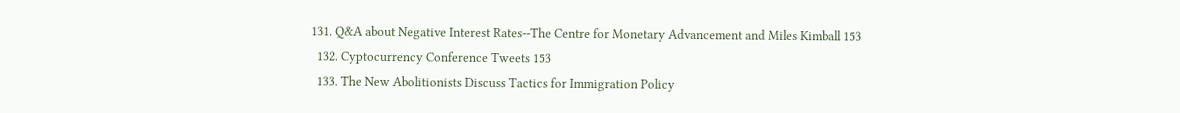131. Q&A about Negative Interest Rates--The Centre for Monetary Advancement and Miles Kimball 153
  132. Cyptocurrency Conference Tweets 153
  133. The New Abolitionists Discuss Tactics for Immigration Policy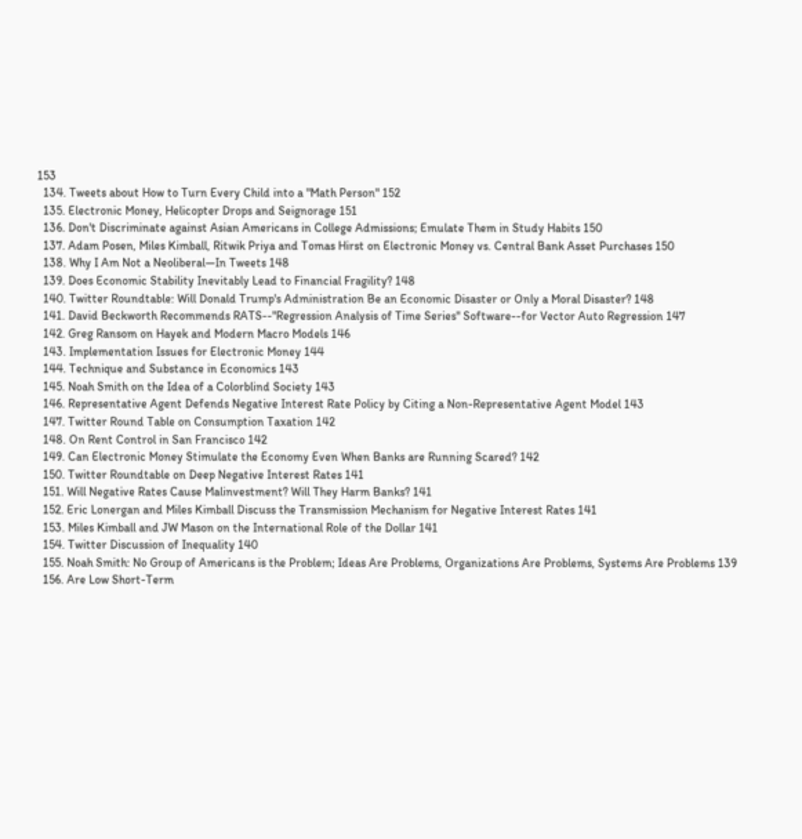153
  134. Tweets about How to Turn Every Child into a "Math Person" 152
  135. Electronic Money, Helicopter Drops and Seignorage 151
  136. Don't Discriminate against Asian Americans in College Admissions; Emulate Them in Study Habits 150
  137. Adam Posen, Miles Kimball, Ritwik Priya and Tomas Hirst on Electronic Money vs. Central Bank Asset Purchases 150
  138. Why I Am Not a Neoliberal—In Tweets 148
  139. Does Economic Stability Inevitably Lead to Financial Fragility? 148
  140. Twitter Roundtable: Will Donald Trump's Administration Be an Economic Disaster or Only a Moral Disaster? 148
  141. David Beckworth Recommends RATS--"Regression Analysis of Time Series" Software--for Vector Auto Regression 147
  142. Greg Ransom on Hayek and Modern Macro Models 146
  143. Implementation Issues for Electronic Money 144
  144. Technique and Substance in Economics 143
  145. Noah Smith on the Idea of a Colorblind Society 143
  146. Representative Agent Defends Negative Interest Rate Policy by Citing a Non-Representative Agent Model 143
  147. Twitter Round Table on Consumption Taxation 142
  148. On Rent Control in San Francisco 142
  149. Can Electronic Money Stimulate the Economy Even When Banks are Running Scared? 142
  150. Twitter Roundtable on Deep Negative Interest Rates 141
  151. Will Negative Rates Cause Malinvestment? Will They Harm Banks? 141
  152. Eric Lonergan and Miles Kimball Discuss the Transmission Mechanism for Negative Interest Rates 141
  153. Miles Kimball and JW Mason on the International Role of the Dollar 141
  154. Twitter Discussion of Inequality 140
  155. Noah Smith: No Group of Americans is the Problem; Ideas Are Problems, Organizations Are Problems, Systems Are Problems 139
  156. Are Low Short-Term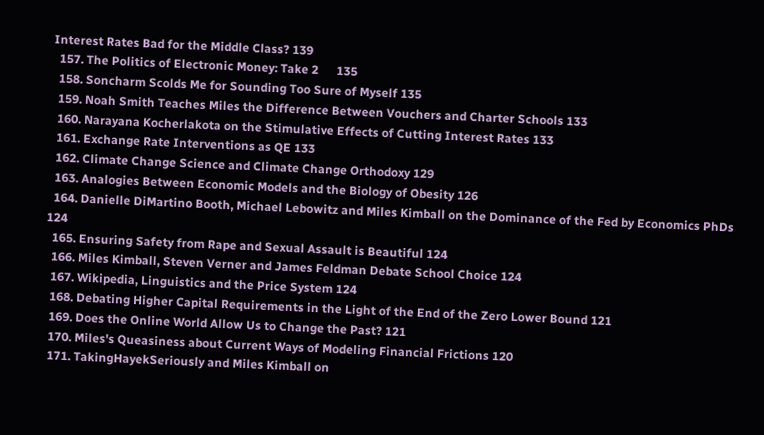Interest Rates Bad for the Middle Class? 139
  157. The Politics of Electronic Money: Take 2      135
  158. Soncharm Scolds Me for Sounding Too Sure of Myself 135
  159. Noah Smith Teaches Miles the Difference Between Vouchers and Charter Schools 133
  160. Narayana Kocherlakota on the Stimulative Effects of Cutting Interest Rates 133
  161. Exchange Rate Interventions as QE 133
  162. Climate Change Science and Climate Change Orthodoxy 129
  163. Analogies Between Economic Models and the Biology of Obesity 126
  164. Danielle DiMartino Booth, Michael Lebowitz and Miles Kimball on the Dominance of the Fed by Economics PhDs 124
  165. Ensuring Safety from Rape and Sexual Assault is Beautiful 124
  166. Miles Kimball, Steven Verner and James Feldman Debate School Choice 124
  167. Wikipedia, Linguistics and the Price System 124
  168. Debating Higher Capital Requirements in the Light of the End of the Zero Lower Bound 121
  169. Does the Online World Allow Us to Change the Past? 121
  170. Miles's Queasiness about Current Ways of Modeling Financial Frictions 120
  171. TakingHayekSeriously and Miles Kimball on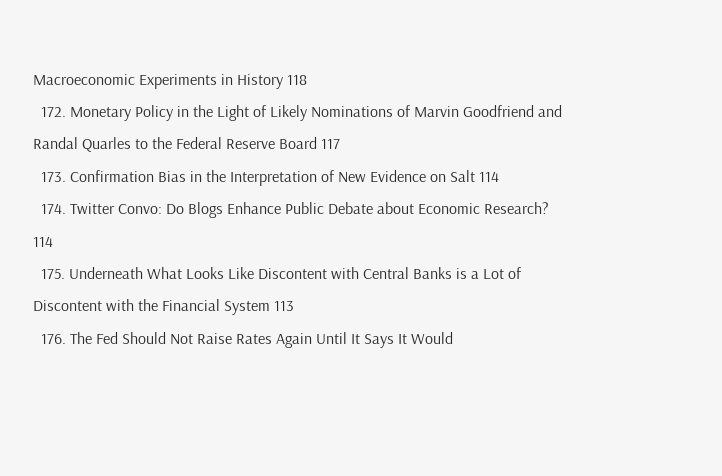Macroeconomic Experiments in History 118
  172. Monetary Policy in the Light of Likely Nominations of Marvin Goodfriend and Randal Quarles to the Federal Reserve Board 117
  173. Confirmation Bias in the Interpretation of New Evidence on Salt 114
  174. Twitter Convo: Do Blogs Enhance Public Debate about Economic Research? 114
  175. Underneath What Looks Like Discontent with Central Banks is a Lot of Discontent with the Financial System 113
  176. The Fed Should Not Raise Rates Again Until It Says It Would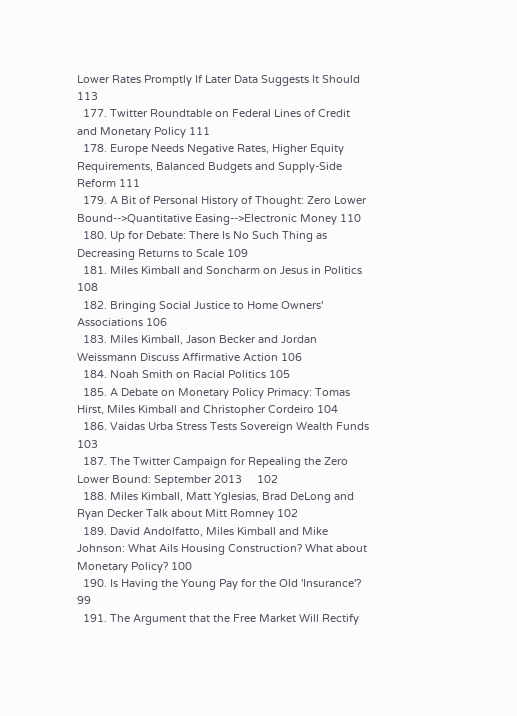Lower Rates Promptly If Later Data Suggests It Should 113
  177. Twitter Roundtable on Federal Lines of Credit and Monetary Policy 111
  178. Europe Needs Negative Rates, Higher Equity Requirements, Balanced Budgets and Supply-Side Reform 111
  179. A Bit of Personal History of Thought: Zero Lower Bound-->Quantitative Easing-->Electronic Money 110
  180. Up for Debate: There Is No Such Thing as Decreasing Returns to Scale 109
  181. Miles Kimball and Soncharm on Jesus in Politics 108
  182. Bringing Social Justice to Home Owners' Associations 106
  183. Miles Kimball, Jason Becker and Jordan Weissmann Discuss Affirmative Action 106
  184. Noah Smith on Racial Politics 105
  185. A Debate on Monetary Policy Primacy: Tomas Hirst, Miles Kimball and Christopher Cordeiro 104
  186. Vaidas Urba Stress Tests Sovereign Wealth Funds 103
  187. The Twitter Campaign for Repealing the Zero Lower Bound: September 2013     102
  188. Miles Kimball, Matt Yglesias, Brad DeLong and Ryan Decker Talk about Mitt Romney 102
  189. David Andolfatto, Miles Kimball and Mike Johnson: What Ails Housing Construction? What about Monetary Policy? 100
  190. Is Having the Young Pay for the Old 'Insurance'? 99
  191. The Argument that the Free Market Will Rectify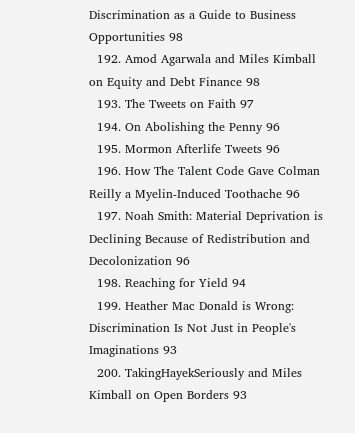Discrimination as a Guide to Business Opportunities 98
  192. Amod Agarwala and Miles Kimball on Equity and Debt Finance 98
  193. The Tweets on Faith 97
  194. On Abolishing the Penny 96
  195. Mormon Afterlife Tweets 96
  196. How The Talent Code Gave Colman Reilly a Myelin-Induced Toothache 96
  197. Noah Smith: Material Deprivation is Declining Because of Redistribution and Decolonization 96
  198. Reaching for Yield 94
  199. Heather Mac Donald is Wrong: Discrimination Is Not Just in People's Imaginations 93
  200. TakingHayekSeriously and Miles Kimball on Open Borders 93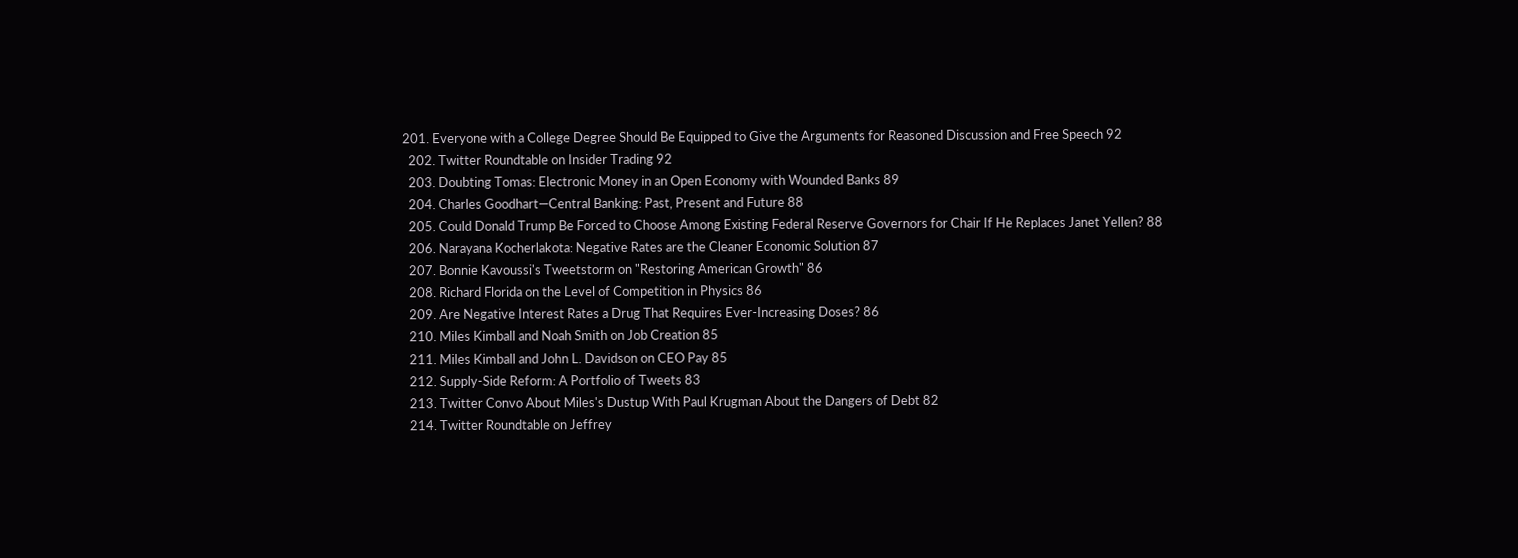201. Everyone with a College Degree Should Be Equipped to Give the Arguments for Reasoned Discussion and Free Speech 92
  202. Twitter Roundtable on Insider Trading 92
  203. Doubting Tomas: Electronic Money in an Open Economy with Wounded Banks 89
  204. Charles Goodhart—Central Banking: Past, Present and Future 88
  205. Could Donald Trump Be Forced to Choose Among Existing Federal Reserve Governors for Chair If He Replaces Janet Yellen? 88
  206. Narayana Kocherlakota: Negative Rates are the Cleaner Economic Solution 87
  207. Bonnie Kavoussi's Tweetstorm on "Restoring American Growth" 86
  208. Richard Florida on the Level of Competition in Physics 86
  209. Are Negative Interest Rates a Drug That Requires Ever-Increasing Doses? 86
  210. Miles Kimball and Noah Smith on Job Creation 85
  211. Miles Kimball and John L. Davidson on CEO Pay 85
  212. Supply-Side Reform: A Portfolio of Tweets 83
  213. Twitter Convo About Miles's Dustup With Paul Krugman About the Dangers of Debt 82
  214. Twitter Roundtable on Jeffrey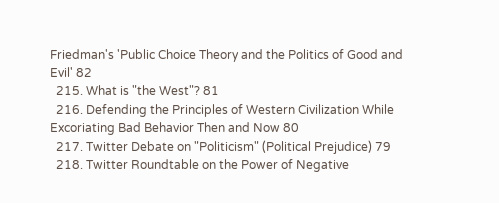Friedman's 'Public Choice Theory and the Politics of Good and Evil' 82
  215. What is "the West"? 81
  216. Defending the Principles of Western Civilization While Excoriating Bad Behavior Then and Now 80
  217. Twitter Debate on "Politicism" (Political Prejudice) 79
  218. Twitter Roundtable on the Power of Negative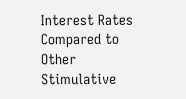Interest Rates Compared to Other Stimulative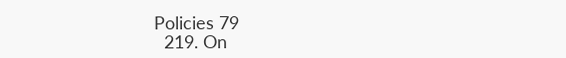Policies 79
  219. On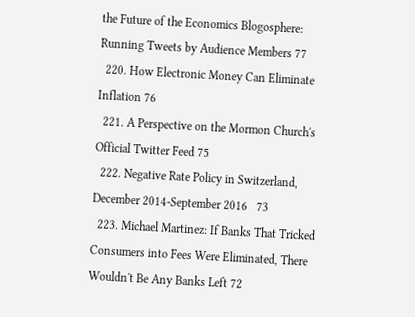the Future of the Economics Blogosphere: Running Tweets by Audience Members 77
  220. How Electronic Money Can Eliminate Inflation 76
  221. A Perspective on the Mormon Church's Official Twitter Feed 75
  222. Negative Rate Policy in Switzerland, December 2014-September 2016   73
  223. Michael Martinez: If Banks That Tricked Consumers into Fees Were Eliminated, There Wouldn't Be Any Banks Left 72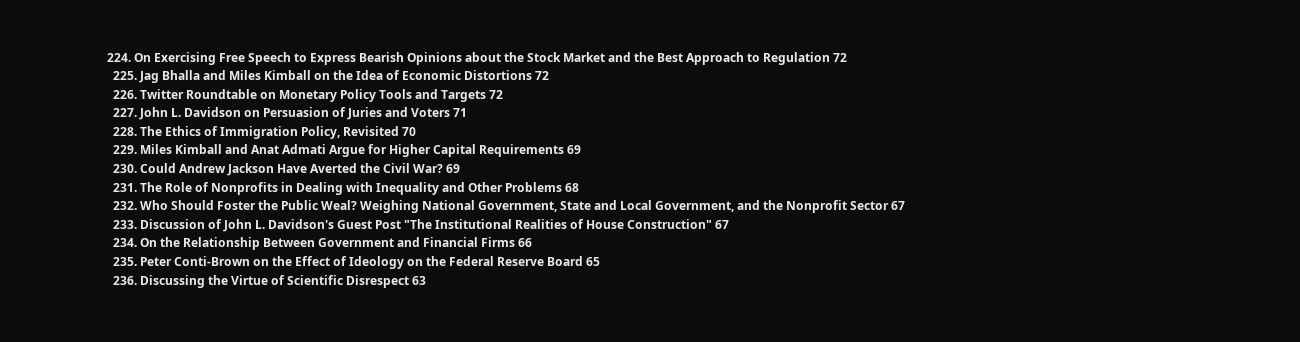224. On Exercising Free Speech to Express Bearish Opinions about the Stock Market and the Best Approach to Regulation 72
  225. Jag Bhalla and Miles Kimball on the Idea of Economic Distortions 72
  226. Twitter Roundtable on Monetary Policy Tools and Targets 72
  227. John L. Davidson on Persuasion of Juries and Voters 71
  228. The Ethics of Immigration Policy, Revisited 70
  229. Miles Kimball and Anat Admati Argue for Higher Capital Requirements 69
  230. Could Andrew Jackson Have Averted the Civil War? 69
  231. The Role of Nonprofits in Dealing with Inequality and Other Problems 68
  232. Who Should Foster the Public Weal? Weighing National Government, State and Local Government, and the Nonprofit Sector 67
  233. Discussion of John L. Davidson's Guest Post "The Institutional Realities of House Construction" 67
  234. On the Relationship Between Government and Financial Firms 66
  235. Peter Conti-Brown on the Effect of Ideology on the Federal Reserve Board 65
  236. Discussing the Virtue of Scientific Disrespect 63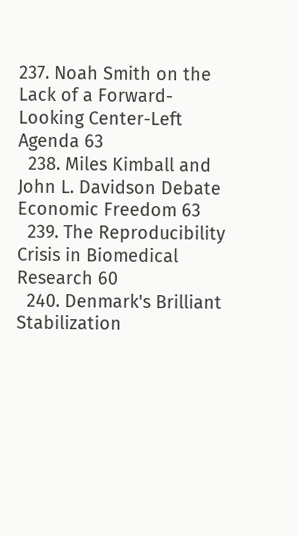237. Noah Smith on the Lack of a Forward-Looking Center-Left Agenda 63
  238. Miles Kimball and John L. Davidson Debate Economic Freedom 63
  239. The Reproducibility Crisis in Biomedical Research 60
  240. Denmark's Brilliant Stabilization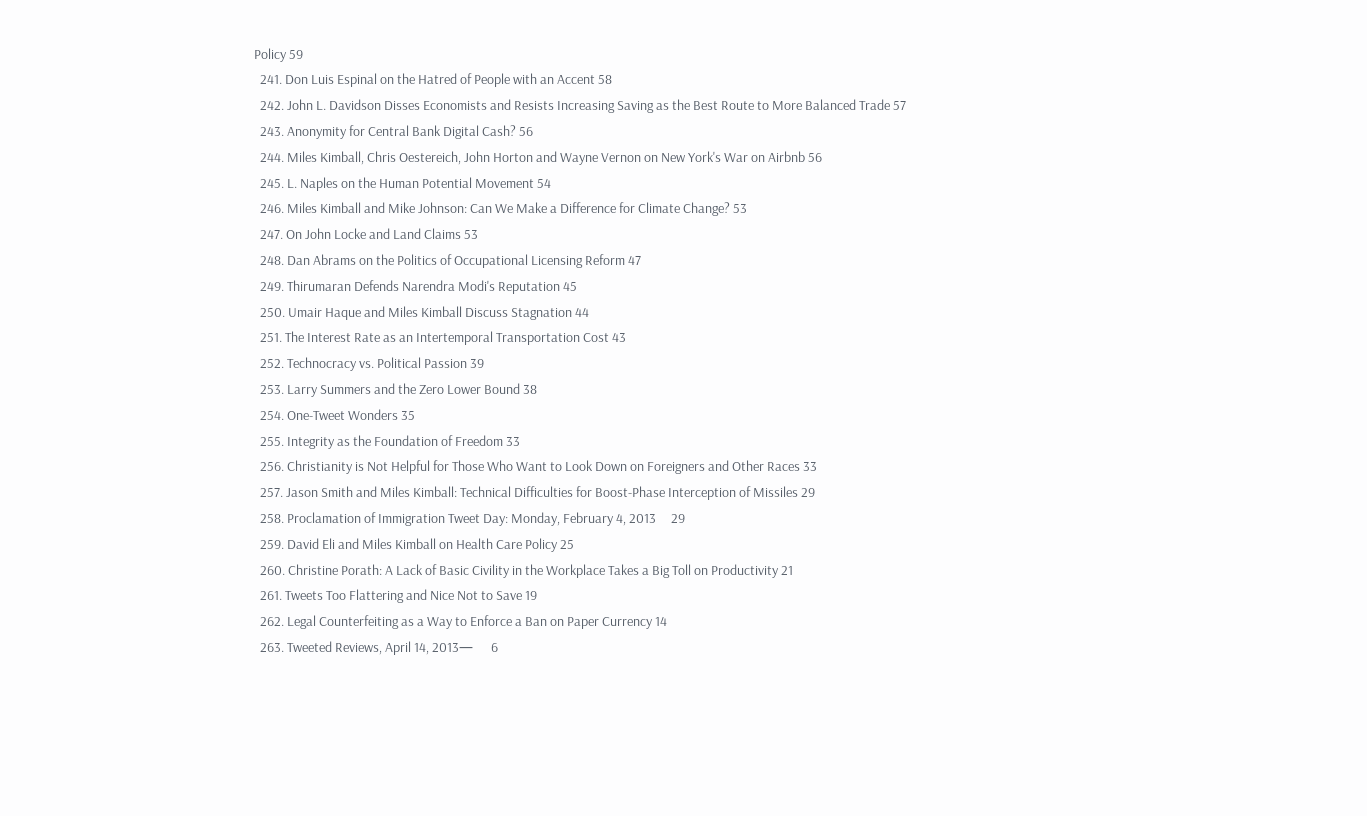Policy 59
  241. Don Luis Espinal on the Hatred of People with an Accent 58
  242. John L. Davidson Disses Economists and Resists Increasing Saving as the Best Route to More Balanced Trade 57
  243. Anonymity for Central Bank Digital Cash? 56
  244. Miles Kimball, Chris Oestereich, John Horton and Wayne Vernon on New York's War on Airbnb 56
  245. L. Naples on the Human Potential Movement 54
  246. Miles Kimball and Mike Johnson: Can We Make a Difference for Climate Change? 53
  247. On John Locke and Land Claims 53
  248. Dan Abrams on the Politics of Occupational Licensing Reform 47
  249. Thirumaran Defends Narendra Modi's Reputation 45
  250. Umair Haque and Miles Kimball Discuss Stagnation 44
  251. The Interest Rate as an Intertemporal Transportation Cost 43
  252. Technocracy vs. Political Passion 39
  253. Larry Summers and the Zero Lower Bound 38
  254. One-Tweet Wonders 35
  255. Integrity as the Foundation of Freedom 33
  256. Christianity is Not Helpful for Those Who Want to Look Down on Foreigners and Other Races 33
  257. Jason Smith and Miles Kimball: Technical Difficulties for Boost-Phase Interception of Missiles 29
  258. Proclamation of Immigration Tweet Day: Monday, February 4, 2013     29
  259. David Eli and Miles Kimball on Health Care Policy 25
  260. Christine Porath: A Lack of Basic Civility in the Workplace Takes a Big Toll on Productivity 21
  261. Tweets Too Flattering and Nice Not to Save 19
  262. Legal Counterfeiting as a Way to Enforce a Ban on Paper Currency 14
  263. Tweeted Reviews, April 14, 2013—      6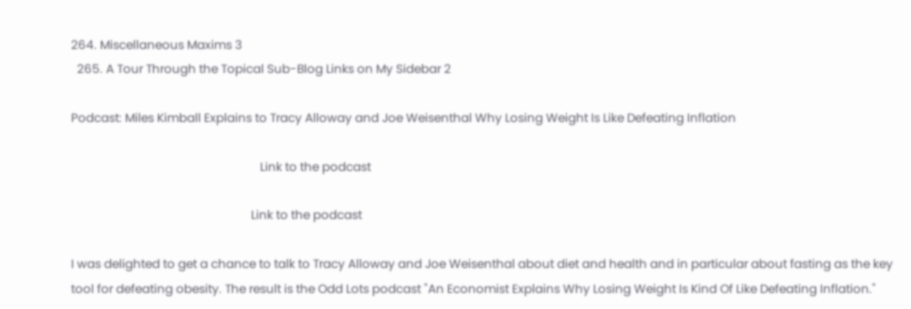264. Miscellaneous Maxims 3
  265. A Tour Through the Topical Sub-Blog Links on My Sidebar 2

Podcast: Miles Kimball Explains to Tracy Alloway and Joe Weisenthal Why Losing Weight Is Like Defeating Inflation

                                                               Link to the podcast

                                                            Link to the podcast

I was delighted to get a chance to talk to Tracy Alloway and Joe Weisenthal about diet and health and in particular about fasting as the key tool for defeating obesity. The result is the Odd Lots podcast "An Economist Explains Why Losing Weight Is Kind Of Like Defeating Inflation."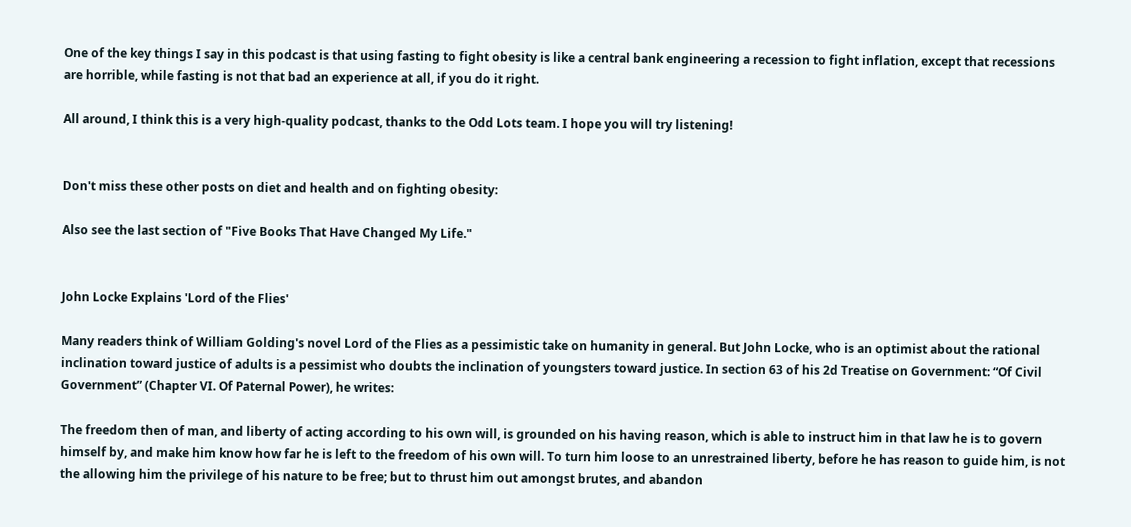One of the key things I say in this podcast is that using fasting to fight obesity is like a central bank engineering a recession to fight inflation, except that recessions are horrible, while fasting is not that bad an experience at all, if you do it right.

All around, I think this is a very high-quality podcast, thanks to the Odd Lots team. I hope you will try listening!


Don't miss these other posts on diet and health and on fighting obesity:

Also see the last section of "Five Books That Have Changed My Life."


John Locke Explains 'Lord of the Flies'

Many readers think of William Golding's novel Lord of the Flies as a pessimistic take on humanity in general. But John Locke, who is an optimist about the rational inclination toward justice of adults is a pessimist who doubts the inclination of youngsters toward justice. In section 63 of his 2d Treatise on Government: “Of Civil Government” (Chapter VI. Of Paternal Power), he writes:

The freedom then of man, and liberty of acting according to his own will, is grounded on his having reason, which is able to instruct him in that law he is to govern himself by, and make him know how far he is left to the freedom of his own will. To turn him loose to an unrestrained liberty, before he has reason to guide him, is not the allowing him the privilege of his nature to be free; but to thrust him out amongst brutes, and abandon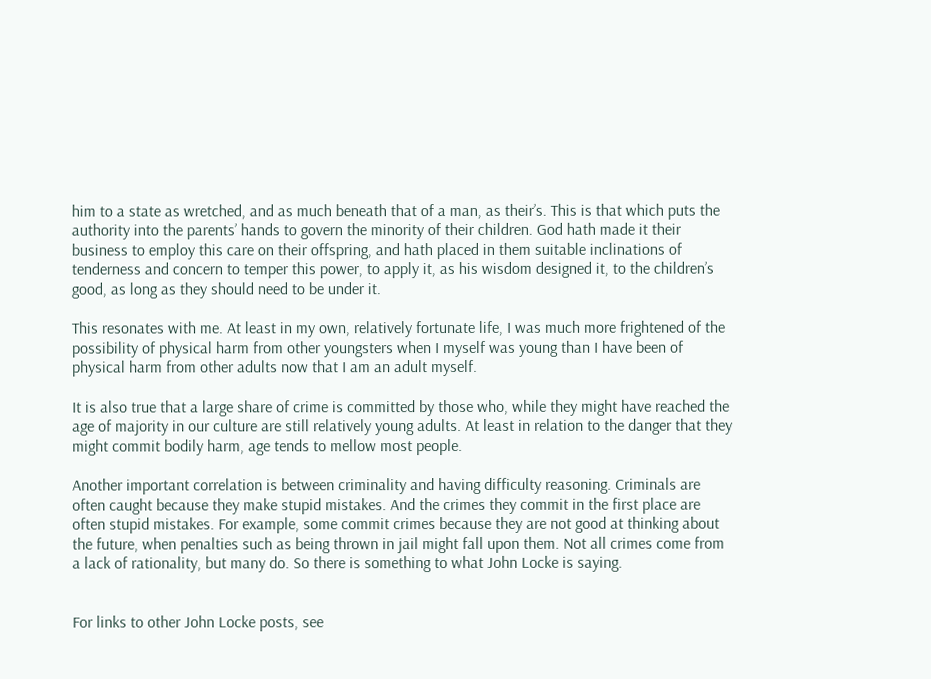him to a state as wretched, and as much beneath that of a man, as their’s. This is that which puts the authority into the parents’ hands to govern the minority of their children. God hath made it their business to employ this care on their offspring, and hath placed in them suitable inclinations of tenderness and concern to temper this power, to apply it, as his wisdom designed it, to the children’s good, as long as they should need to be under it.

This resonates with me. At least in my own, relatively fortunate life, I was much more frightened of the possibility of physical harm from other youngsters when I myself was young than I have been of physical harm from other adults now that I am an adult myself.

It is also true that a large share of crime is committed by those who, while they might have reached the age of majority in our culture are still relatively young adults. At least in relation to the danger that they might commit bodily harm, age tends to mellow most people.

Another important correlation is between criminality and having difficulty reasoning. Criminals are often caught because they make stupid mistakes. And the crimes they commit in the first place are often stupid mistakes. For example, some commit crimes because they are not good at thinking about the future, when penalties such as being thrown in jail might fall upon them. Not all crimes come from a lack of rationality, but many do. So there is something to what John Locke is saying.


For links to other John Locke posts, see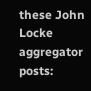these John Locke aggregator posts: